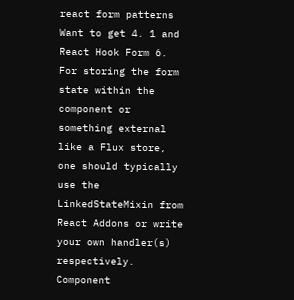react form patterns Want to get 4. 1 and React Hook Form 6. For storing the form state within the component or something external like a Flux store, one should typically use the LinkedStateMixin from React Addons or write your own handler(s) respectively. Component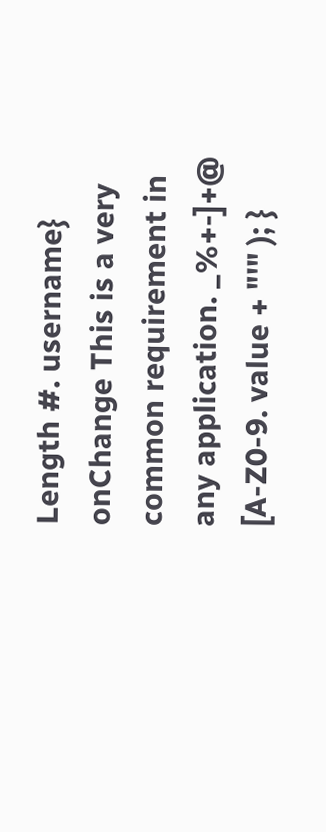Length #. username} onChange This is a very common requirement in any application. _%+-]+@ [A-Z0-9. value + "'" ); }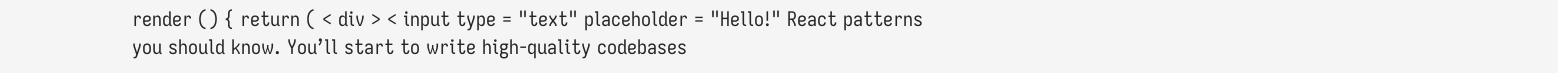render () { return ( < div > < input type = "text" placeholder = "Hello!" React patterns you should know. You’ll start to write high-quality codebases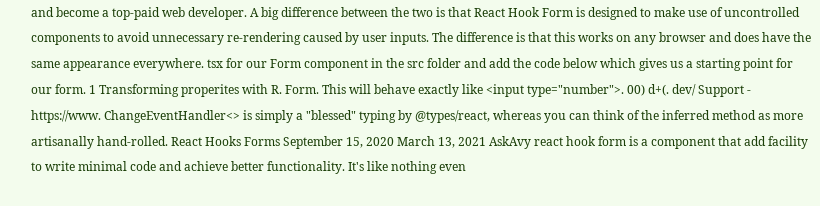and become a top-paid web developer. A big difference between the two is that React Hook Form is designed to make use of uncontrolled components to avoid unnecessary re-rendering caused by user inputs. The difference is that this works on any browser and does have the same appearance everywhere. tsx for our Form component in the src folder and add the code below which gives us a starting point for our form. 1 Transforming properites with R. Form. This will behave exactly like <input type="number">. 00) d+(. dev/ Support - https://www. ChangeEventHandler<> is simply a "blessed" typing by @types/react, whereas you can think of the inferred method as more artisanally hand-rolled. React Hooks Forms September 15, 2020 March 13, 2021 AskAvy react hook form is a component that add facility to write minimal code and achieve better functionality. It's like nothing even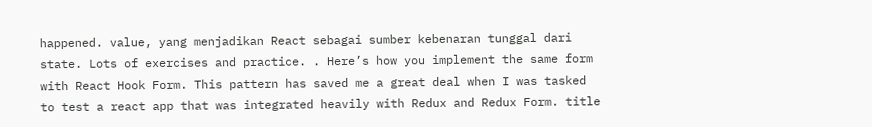happened. value, yang menjadikan React sebagai sumber kebenaran tunggal dari state. Lots of exercises and practice. . Here’s how you implement the same form with React Hook Form. This pattern has saved me a great deal when I was tasked to test a react app that was integrated heavily with Redux and Redux Form. title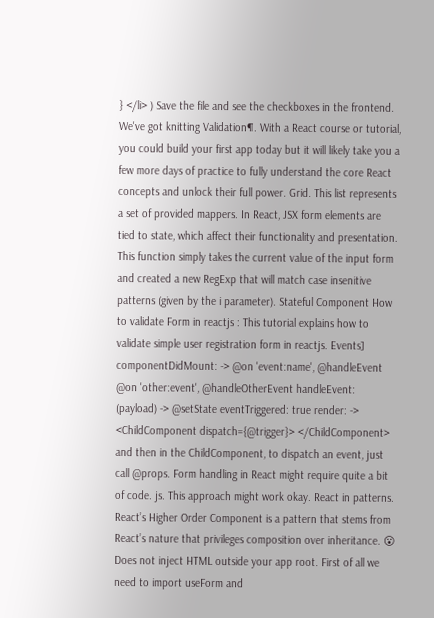} </li> ) Save the file and see the checkboxes in the frontend. We've got knitting Validation¶. With a React course or tutorial, you could build your first app today but it will likely take you a few more days of practice to fully understand the core React concepts and unlock their full power. Grid. This list represents a set of provided mappers. In React, JSX form elements are tied to state, which affect their functionality and presentation. This function simply takes the current value of the input form and created a new RegExp that will match case insenitive patterns (given by the i parameter). Stateful Component How to validate Form in reactjs : This tutorial explains how to validate simple user registration form in reactjs. Events] componentDidMount: -> @on 'event:name', @handleEvent @on 'other:event', @handleOtherEvent handleEvent: (payload) -> @setState eventTriggered: true render: -> <ChildComponent dispatch={@trigger}> </ChildComponent> and then in the ChildComponent, to dispatch an event, just call @props. Form handling in React might require quite a bit of code. js. This approach might work okay. React in patterns. React’s Higher Order Component is a pattern that stems from React’s nature that privileges composition over inheritance. 😮 Does not inject HTML outside your app root. First of all we need to import useForm and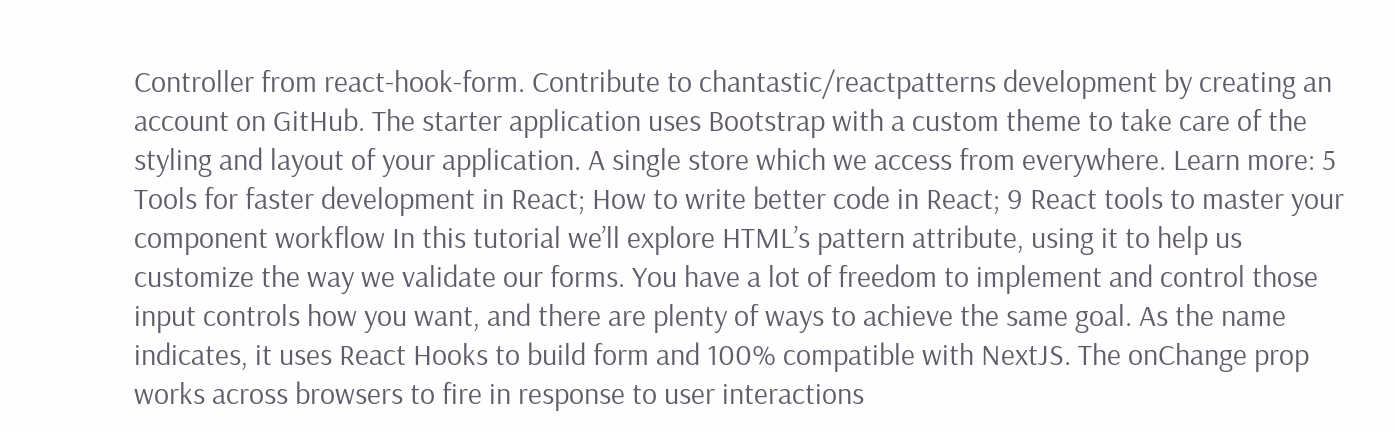Controller from react-hook-form. Contribute to chantastic/reactpatterns development by creating an account on GitHub. The starter application uses Bootstrap with a custom theme to take care of the styling and layout of your application. A single store which we access from everywhere. Learn more: 5 Tools for faster development in React; How to write better code in React; 9 React tools to master your component workflow In this tutorial we’ll explore HTML’s pattern attribute, using it to help us customize the way we validate our forms. You have a lot of freedom to implement and control those input controls how you want, and there are plenty of ways to achieve the same goal. As the name indicates, it uses React Hooks to build form and 100% compatible with NextJS. The onChange prop works across browsers to fire in response to user interactions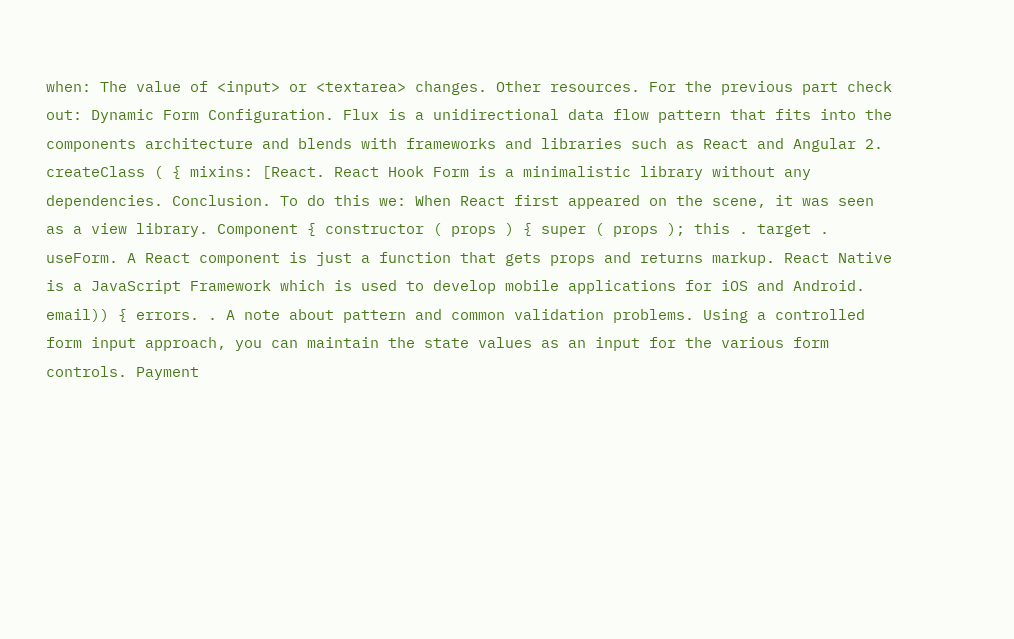when: The value of <input> or <textarea> changes. Other resources. For the previous part check out: Dynamic Form Configuration. Flux is a unidirectional data flow pattern that fits into the components architecture and blends with frameworks and libraries such as React and Angular 2. createClass ( { mixins: [React. React Hook Form is a minimalistic library without any dependencies. Conclusion. To do this we: When React first appeared on the scene, it was seen as a view library. Component { constructor ( props ) { super ( props ); this . target . useForm. A React component is just a function that gets props and returns markup. React Native is a JavaScript Framework which is used to develop mobile applications for iOS and Android. email)) { errors. . A note about pattern and common validation problems. Using a controlled form input approach, you can maintain the state values as an input for the various form controls. Payment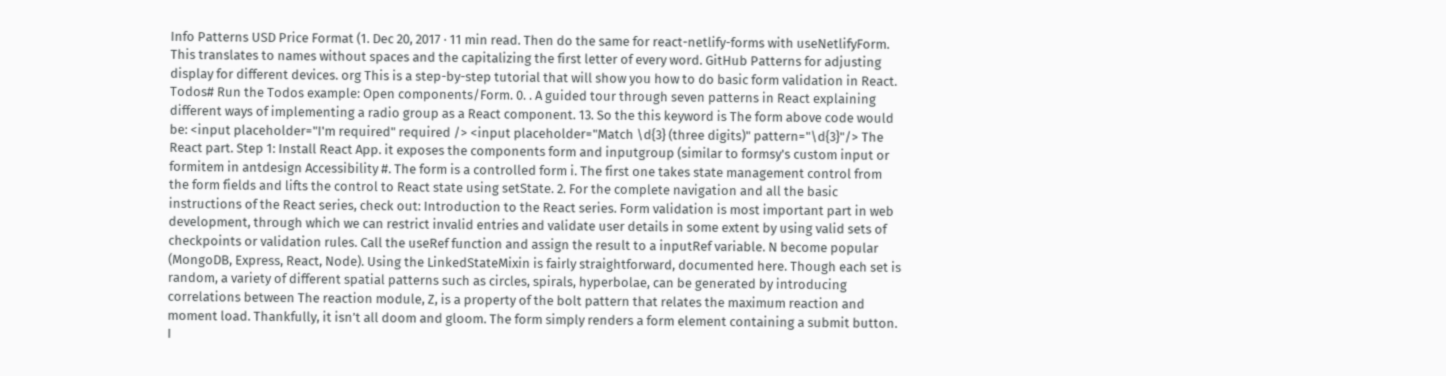Info Patterns USD Price Format (1. Dec 20, 2017 · 11 min read. Then do the same for react-netlify-forms with useNetlifyForm. This translates to names without spaces and the capitalizing the first letter of every word. GitHub Patterns for adjusting display for different devices. org This is a step-by-step tutorial that will show you how to do basic form validation in React. Todos# Run the Todos example: Open components/Form. 0. . A guided tour through seven patterns in React explaining different ways of implementing a radio group as a React component. 13. So the this keyword is The form above code would be: <input placeholder="I'm required" required /> <input placeholder="Match \d{3} (three digits)" pattern="\d{3}"/> The React part. Step 1: Install React App. it exposes the components form and inputgroup (similar to formsy's custom input or formitem in antdesign Accessibility #. The form is a controlled form i. The first one takes state management control from the form fields and lifts the control to React state using setState. 2. For the complete navigation and all the basic instructions of the React series, check out: Introduction to the React series. Form validation is most important part in web development, through which we can restrict invalid entries and validate user details in some extent by using valid sets of checkpoints or validation rules. Call the useRef function and assign the result to a inputRef variable. N become popular (MongoDB, Express, React, Node). Using the LinkedStateMixin is fairly straightforward, documented here. Though each set is random, a variety of different spatial patterns such as circles, spirals, hyperbolae, can be generated by introducing correlations between The reaction module, Z, is a property of the bolt pattern that relates the maximum reaction and moment load. Thankfully, it isn’t all doom and gloom. The form simply renders a form element containing a submit button. I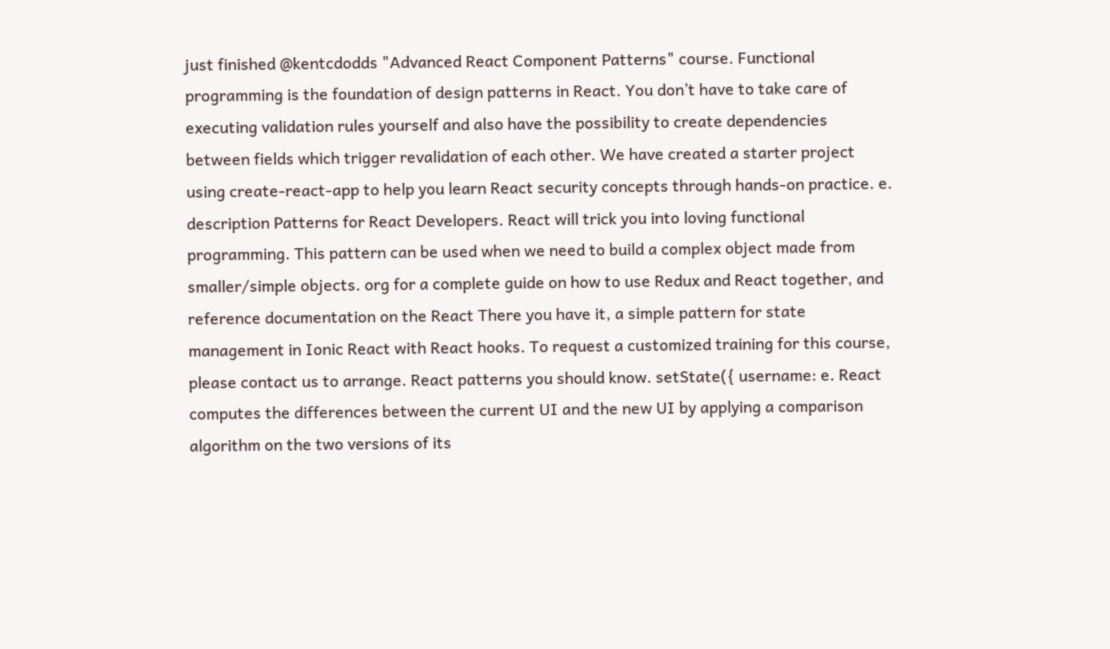just finished @kentcdodds "Advanced React Component Patterns" course. Functional programming is the foundation of design patterns in React. You don’t have to take care of executing validation rules yourself and also have the possibility to create dependencies between fields which trigger revalidation of each other. We have created a starter project using create-react-app to help you learn React security concepts through hands-on practice. e. description Patterns for React Developers. React will trick you into loving functional programming. This pattern can be used when we need to build a complex object made from smaller/simple objects. org for a complete guide on how to use Redux and React together, and reference documentation on the React There you have it, a simple pattern for state management in Ionic React with React hooks. To request a customized training for this course, please contact us to arrange. React patterns you should know. setState({ username: e. React computes the differences between the current UI and the new UI by applying a comparison algorithm on the two versions of its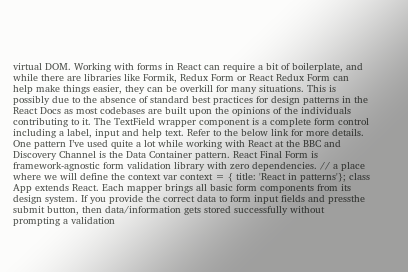virtual DOM. Working with forms in React can require a bit of boilerplate, and while there are libraries like Formik, Redux Form or React Redux Form can help make things easier, they can be overkill for many situations. This is possibly due to the absence of standard best practices for design patterns in the React Docs as most codebases are built upon the opinions of the individuals contributing to it. The TextField wrapper component is a complete form control including a label, input and help text. Refer to the below link for more details. One pattern I’ve used quite a lot while working with React at the BBC and Discovery Channel is the Data Container pattern. React Final Form is framework-agnostic form validation library with zero dependencies. // a place where we will define the context var context = { title: 'React in patterns'}; class App extends React. Each mapper brings all basic form components from its design system. If you provide the correct data to form input fields and pressthe submit button, then data/information gets stored successfully without prompting a validation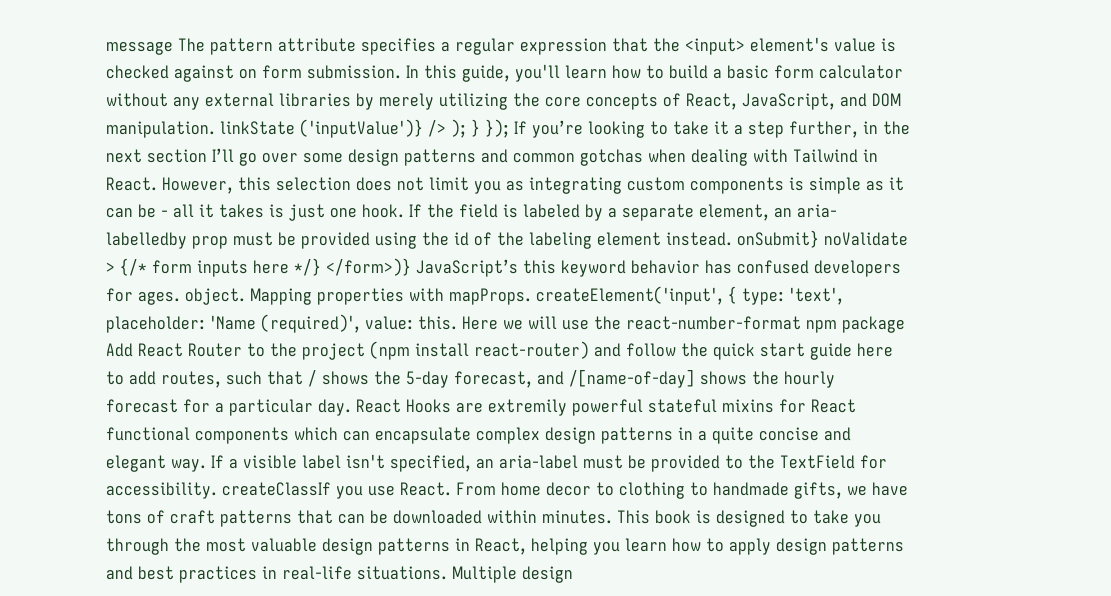message The pattern attribute specifies a regular expression that the <input> element's value is checked against on form submission. In this guide, you'll learn how to build a basic form calculator without any external libraries by merely utilizing the core concepts of React, JavaScript, and DOM manipulation. linkState ('inputValue')} /> ); } }); If you’re looking to take it a step further, in the next section I’ll go over some design patterns and common gotchas when dealing with Tailwind in React. However, this selection does not limit you as integrating custom components is simple as it can be - all it takes is just one hook. If the field is labeled by a separate element, an aria-labelledby prop must be provided using the id of the labeling element instead. onSubmit} noValidate > {/* form inputs here */} </form>)} JavaScript’s this keyword behavior has confused developers for ages. object. Mapping properties with mapProps. createElement('input', { type: 'text', placeholder: 'Name (required)', value: this. Here we will use the react-number-format npm package Add React Router to the project (npm install react-router) and follow the quick start guide here to add routes, such that / shows the 5-day forecast, and /[name-of-day] shows the hourly forecast for a particular day. React Hooks are extremily powerful stateful mixins for React functional components which can encapsulate complex design patterns in a quite concise and elegant way. If a visible label isn't specified, an aria-label must be provided to the TextField for accessibility. createClassIf you use React. From home decor to clothing to handmade gifts, we have tons of craft patterns that can be downloaded within minutes. This book is designed to take you through the most valuable design patterns in React, helping you learn how to apply design patterns and best practices in real-life situations. Multiple design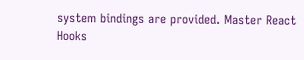system bindings are provided. Master React Hooks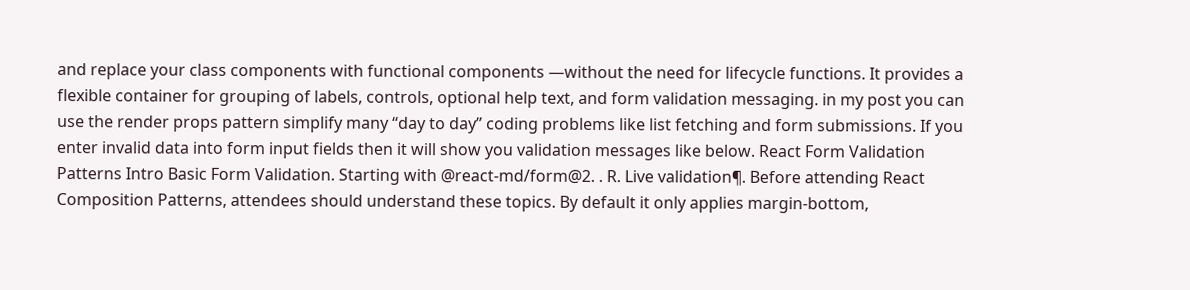and replace your class components with functional components —without the need for lifecycle functions. It provides a flexible container for grouping of labels, controls, optional help text, and form validation messaging. in my post you can use the render props pattern simplify many “day to day” coding problems like list fetching and form submissions. If you enter invalid data into form input fields then it will show you validation messages like below. React Form Validation Patterns Intro Basic Form Validation. Starting with @react-md/form@2. . R. Live validation¶. Before attending React Composition Patterns, attendees should understand these topics. By default it only applies margin-bottom,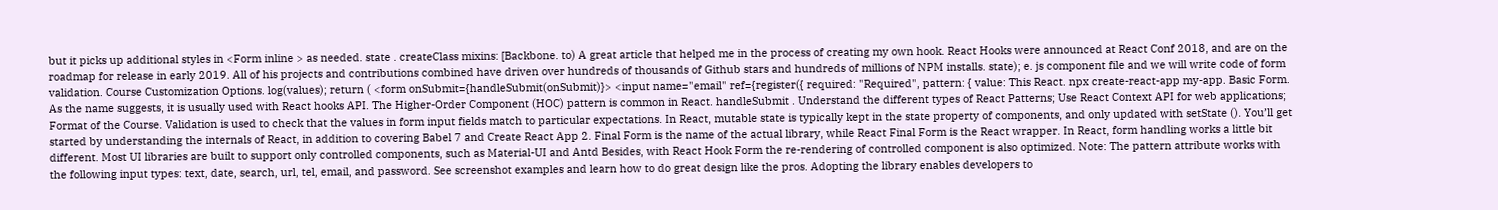but it picks up additional styles in <Form inline > as needed. state . createClass mixins: [Backbone. to) A great article that helped me in the process of creating my own hook. React Hooks were announced at React Conf 2018, and are on the roadmap for release in early 2019. All of his projects and contributions combined have driven over hundreds of thousands of Github stars and hundreds of millions of NPM installs. state); e. js component file and we will write code of form validation. Course Customization Options. log(values); return ( <form onSubmit={handleSubmit(onSubmit)}> <input name="email" ref={register({ required: "Required", pattern: { value: This React. npx create-react-app my-app. Basic Form. As the name suggests, it is usually used with React hooks API. The Higher-Order Component (HOC) pattern is common in React. handleSubmit . Understand the different types of React Patterns; Use React Context API for web applications; Format of the Course. Validation is used to check that the values in form input fields match to particular expectations. In React, mutable state is typically kept in the state property of components, and only updated with setState (). You’ll get started by understanding the internals of React, in addition to covering Babel 7 and Create React App 2. Final Form is the name of the actual library, while React Final Form is the React wrapper. In React, form handling works a little bit different. Most UI libraries are built to support only controlled components, such as Material-UI and Antd Besides, with React Hook Form the re-rendering of controlled component is also optimized. Note: The pattern attribute works with the following input types: text, date, search, url, tel, email, and password. See screenshot examples and learn how to do great design like the pros. Adopting the library enables developers to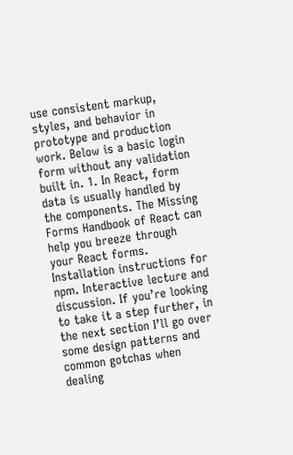use consistent markup, styles, and behavior in prototype and production work. Below is a basic login form without any validation built in. 1. In React, form data is usually handled by the components. The Missing Forms Handbook of React can help you breeze through your React forms. Installation instructions for npm. Interactive lecture and discussion. If you’re looking to take it a step further, in the next section I’ll go over some design patterns and common gotchas when dealing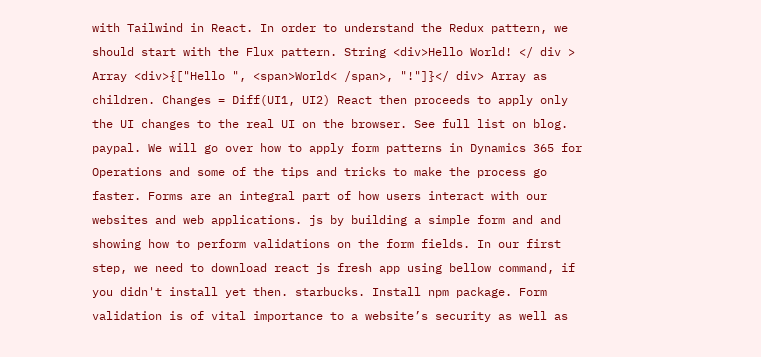with Tailwind in React. In order to understand the Redux pattern, we should start with the Flux pattern. String <div>Hello World! </ div > Array <div>{["Hello ", <span>World< /span>, "!"]}</ div> Array as children. Changes = Diff(UI1, UI2) React then proceeds to apply only the UI changes to the real UI on the browser. See full list on blog. paypal. We will go over how to apply form patterns in Dynamics 365 for Operations and some of the tips and tricks to make the process go faster. Forms are an integral part of how users interact with our websites and web applications. js by building a simple form and and showing how to perform validations on the form fields. In our first step, we need to download react js fresh app using bellow command, if you didn't install yet then. starbucks. Install npm package. Form validation is of vital importance to a website’s security as well as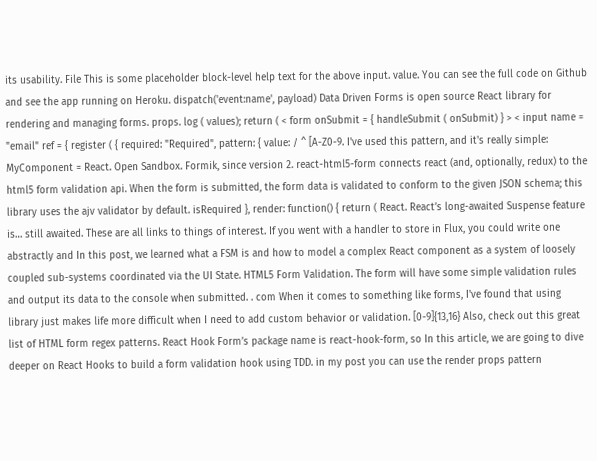its usability. File This is some placeholder block-level help text for the above input. value. You can see the full code on Github and see the app running on Heroku. dispatch('event:name', payload) Data Driven Forms is open source React library for rendering and managing forms. props. log ( values); return ( < form onSubmit = { handleSubmit ( onSubmit) } > < input name = "email" ref = { register ( { required: "Required", pattern: { value: / ^ [A-Z0-9. I've used this pattern, and it's really simple: MyComponent = React. Open Sandbox. Formik, since version 2. react-html5-form connects react (and, optionally, redux) to the html5 form validation api. When the form is submitted, the form data is validated to conform to the given JSON schema; this library uses the ajv validator by default. isRequired }, render: function() { return ( React. React’s long-awaited Suspense feature is… still awaited. These are all links to things of interest. If you went with a handler to store in Flux, you could write one abstractly and In this post, we learned what a FSM is and how to model a complex React component as a system of loosely coupled sub-systems coordinated via the UI State. HTML5 Form Validation. The form will have some simple validation rules and output its data to the console when submitted. . com When it comes to something like forms, I've found that using library just makes life more difficult when I need to add custom behavior or validation. [0-9]{13,16} Also, check out this great list of HTML form regex patterns. React Hook Form’s package name is react-hook-form, so In this article, we are going to dive deeper on React Hooks to build a form validation hook using TDD. in my post you can use the render props pattern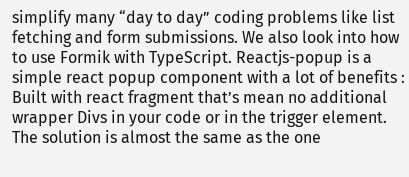simplify many “day to day” coding problems like list fetching and form submissions. We also look into how to use Formik with TypeScript. Reactjs-popup is a simple react popup component with a lot of benefits : Built with react fragment that’s mean no additional wrapper Divs in your code or in the trigger element. The solution is almost the same as the one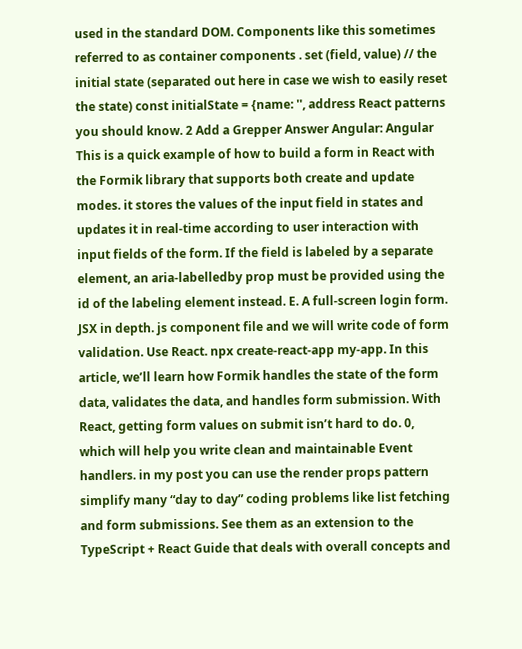used in the standard DOM. Components like this sometimes referred to as container components . set (field, value) // the initial state (separated out here in case we wish to easily reset the state) const initialState = {name: '', address React patterns you should know. 2 Add a Grepper Answer Angular: Angular This is a quick example of how to build a form in React with the Formik library that supports both create and update modes. it stores the values of the input field in states and updates it in real-time according to user interaction with input fields of the form. If the field is labeled by a separate element, an aria-labelledby prop must be provided using the id of the labeling element instead. E. A full-screen login form. JSX in depth. js component file and we will write code of form validation. Use React. npx create-react-app my-app. In this article, we’ll learn how Formik handles the state of the form data, validates the data, and handles form submission. With React, getting form values on submit isn’t hard to do. 0, which will help you write clean and maintainable Event handlers. in my post you can use the render props pattern simplify many “day to day” coding problems like list fetching and form submissions. See them as an extension to the TypeScript + React Guide that deals with overall concepts and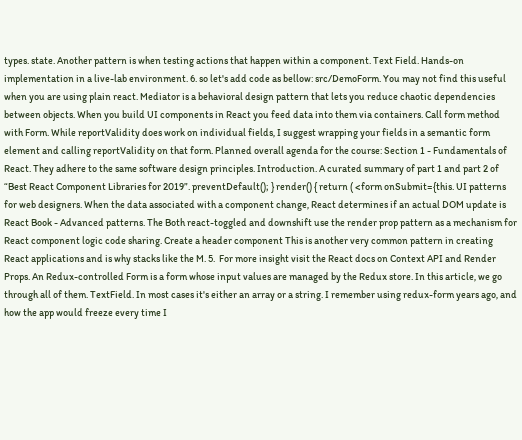types. state. Another pattern is when testing actions that happen within a component. Text Field. Hands-on implementation in a live-lab environment. 6. so let's add code as bellow: src/DemoForm. You may not find this useful when you are using plain react. Mediator is a behavioral design pattern that lets you reduce chaotic dependencies between objects. When you build UI components in React you feed data into them via containers. Call form method with Form. While reportValidity does work on individual fields, I suggest wrapping your fields in a semantic form element and calling reportValidity on that form. Planned overall agenda for the course: Section 1 - Fundamentals of React. They adhere to the same software design principles. Introduction. A curated summary of part 1 and part 2 of “Best React Component Libraries for 2019”. preventDefault(); } render() { return ( <form onSubmit={this. UI patterns for web designers. When the data associated with a component change, React determines if an actual DOM update is React Book - Advanced patterns. The Both react-toggled and downshift use the render prop pattern as a mechanism for React component logic code sharing. Create a header component This is another very common pattern in creating React applications and is why stacks like the M. 5.  For more insight visit the React docs on Context API and Render Props. An Redux-controlled Form is a form whose input values are managed by the Redux store. In this article, we go through all of them. TextField. In most cases it's either an array or a string. I remember using redux-form years ago, and how the app would freeze every time I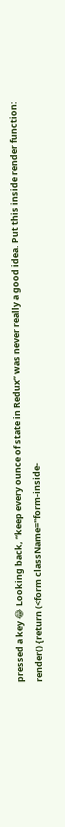pressed a key 😂 Looking back, “keep every ounce of state in Redux” was never really a good idea. Put this inside render function: render() {return (<form className="form-inside-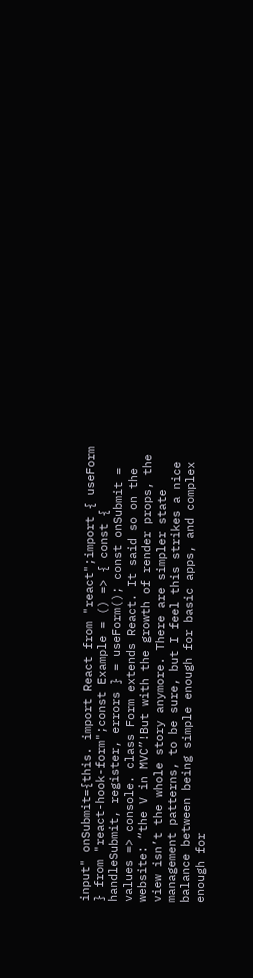input" onSubmit={this. import React from "react";import { useForm } from "react-hook-form";const Example = () => { const { handleSubmit, register, errors } = useForm(); const onSubmit = values => console. class Form extends React. It said so on the website: “the V in MVC”!But with the growth of render props, the view isn’t the whole story anymore. There are simpler state management patterns, to be sure, but I feel this strikes a nice balance between being simple enough for basic apps, and complex enough for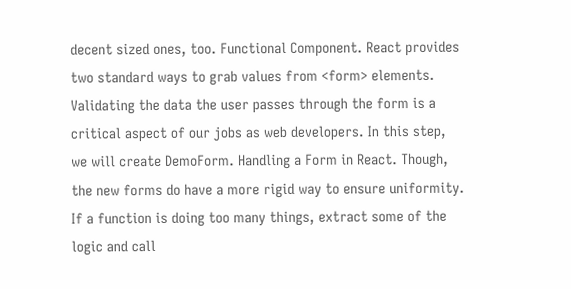decent sized ones, too. Functional Component. React provides two standard ways to grab values from <form> elements. Validating the data the user passes through the form is a critical aspect of our jobs as web developers. In this step, we will create DemoForm. Handling a Form in React. Though, the new forms do have a more rigid way to ensure uniformity. If a function is doing too many things, extract some of the logic and call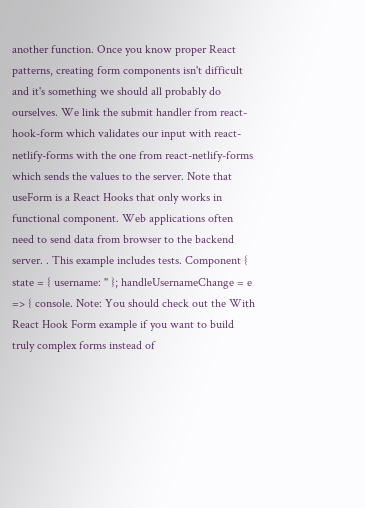another function. Once you know proper React patterns, creating form components isn't difficult and it's something we should all probably do ourselves. We link the submit handler from react-hook-form which validates our input with react-netlify-forms with the one from react-netlify-forms which sends the values to the server. Note that useForm is a React Hooks that only works in functional component. Web applications often need to send data from browser to the backend server. . This example includes tests. Component { state = { username: '' }; handleUsernameChange = e => { console. Note: You should check out the With React Hook Form example if you want to build truly complex forms instead of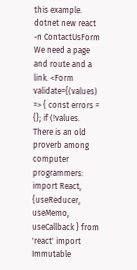this example. dotnet new react -n ContactUsForm We need a page and route and a link. <Form validate={(values) => { const errors = {}; if (!values. There is an old proverb among computer programmers: import React, {useReducer, useMemo, useCallback } from 'react' import Immutable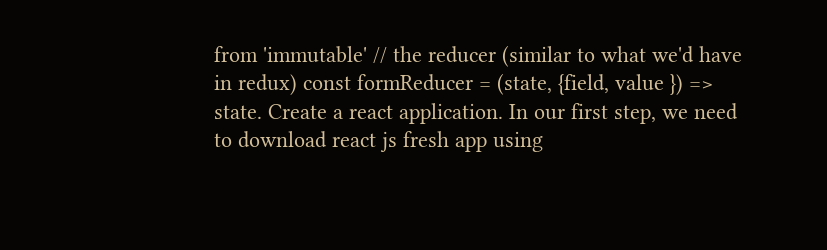from 'immutable' // the reducer (similar to what we'd have in redux) const formReducer = (state, {field, value }) => state. Create a react application. In our first step, we need to download react js fresh app using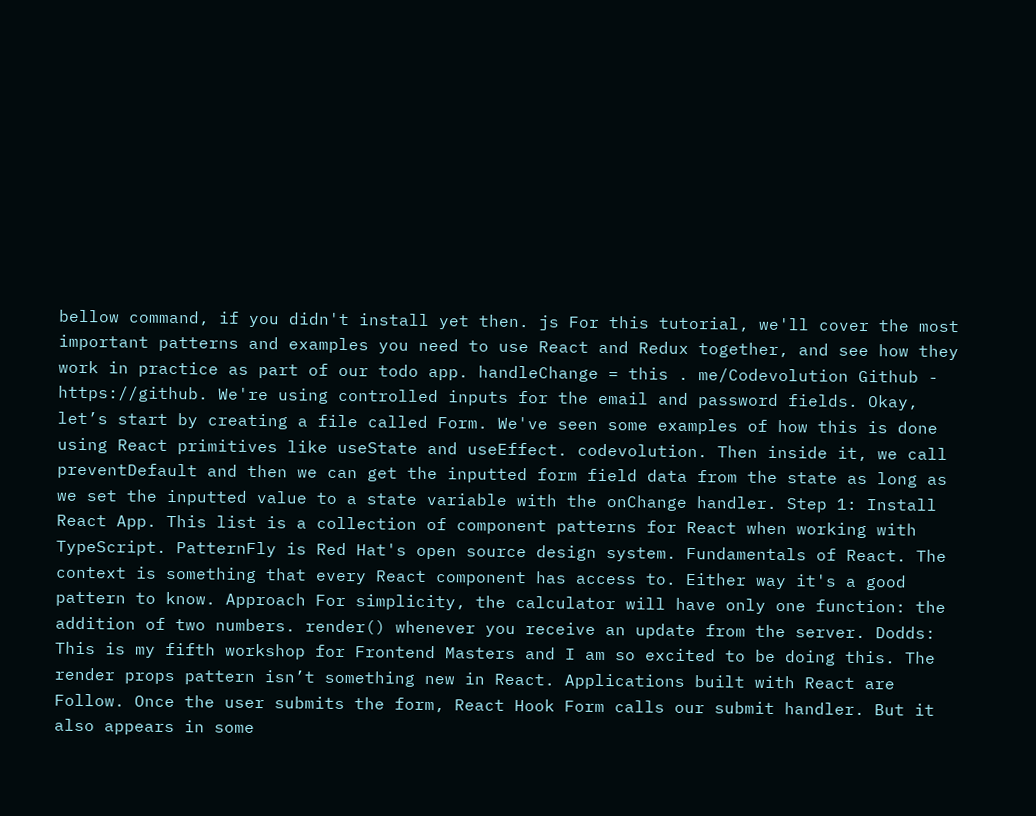bellow command, if you didn't install yet then. js For this tutorial, we'll cover the most important patterns and examples you need to use React and Redux together, and see how they work in practice as part of our todo app. handleChange = this . me/Codevolution Github - https://github. We're using controlled inputs for the email and password fields. Okay, let’s start by creating a file called Form. We've seen some examples of how this is done using React primitives like useState and useEffect. codevolution. Then inside it, we call preventDefault and then we can get the inputted form field data from the state as long as we set the inputted value to a state variable with the onChange handler. Step 1: Install React App. This list is a collection of component patterns for React when working with TypeScript. PatternFly is Red Hat's open source design system. Fundamentals of React. The context is something that every React component has access to. Either way it's a good pattern to know. Approach For simplicity, the calculator will have only one function: the addition of two numbers. render() whenever you receive an update from the server. Dodds: This is my fifth workshop for Frontend Masters and I am so excited to be doing this. The render props pattern isn’t something new in React. Applications built with React are Follow. Once the user submits the form, React Hook Form calls our submit handler. But it also appears in some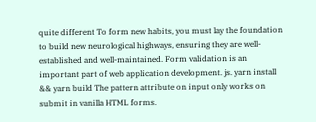quite different To form new habits, you must lay the foundation to build new neurological highways, ensuring they are well-established and well-maintained. Form validation is an important part of web application development. js. yarn install && yarn build The pattern attribute on input only works on submit in vanilla HTML forms.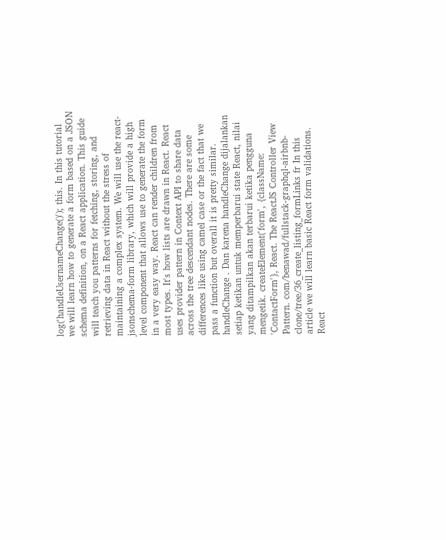log('handleUsernameChange()'); this. In this tutorial we will learn how to generate a form based on a JSON schema definition, on a React application. This guide will teach you patterns for fetching, storing, and retrieving data in React without the stress of maintaining a complex system. We will use the react-jsonschema-form library, which will provide a high level component that allows use to generate the form in a very easy way. React can render children from most types. It's how lists are drawn in React. React uses provider pattern in Context API to share data across the tree descendant nodes. There are some differences like using camel case or the fact that we pass a function but overall it is pretty similar. handleChange . Dan karena handleChange dijalankan setiap ketikan untuk memperbarui state React, nilai yang ditampilkan akan terbarui ketika pengguna mengetik. createElement('form', {className: 'ContactForm'}, React. The ReactJS Controller View Pattern. com/benawad/fullstack-graphql-airbnb-clone/tree/36_create_listing_formLinks fr In this article we will learn basic React form validations. React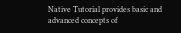Native Tutorial provides basic and advanced concepts of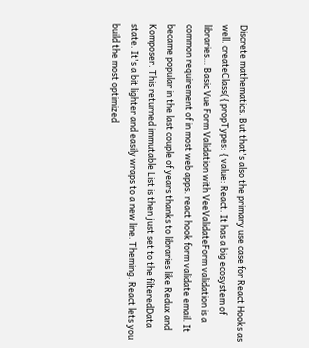Discrete mathematics. But that's also the primary use case for React Hooks as well. createClass({ propTypes: { value: React. It has a big ecosystem of libraries… Basic Vue Form Validation with VeeValidateForm validation is a common requirement of in most web apps. react hook form validate email. It became popular in the last couple of years thanks to libraries like Redux and Komposer. This returned immutable List is then just set to the filteredData state. It's a bit lighter and easily wraps to a new line. Theming. React lets you build the most optimized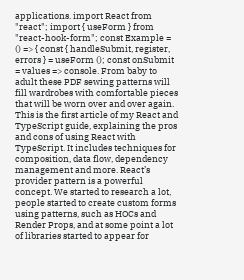applications. import React from "react"; import { useForm } from "react-hook-form"; const Example = () => { const { handleSubmit, register, errors } = useForm (); const onSubmit = values => console. From baby to adult these PDF sewing patterns will fill wardrobes with comfortable pieces that will be worn over and over again. This is the first article of my React and TypeScript guide, explaining the pros and cons of using React with TypeScript. It includes techniques for composition, data flow, dependency management and more. React’s provider pattern is a powerful concept. We started to research a lot, people started to create custom forms using patterns, such as HOCs and Render Props, and at some point a lot of libraries started to appear for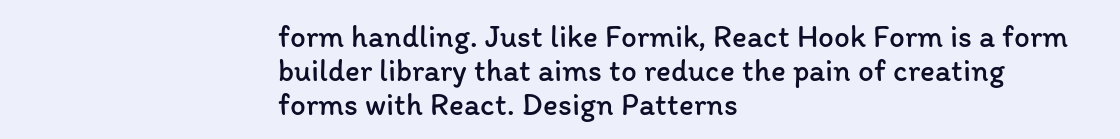form handling. Just like Formik, React Hook Form is a form builder library that aims to reduce the pain of creating forms with React. Design Patterns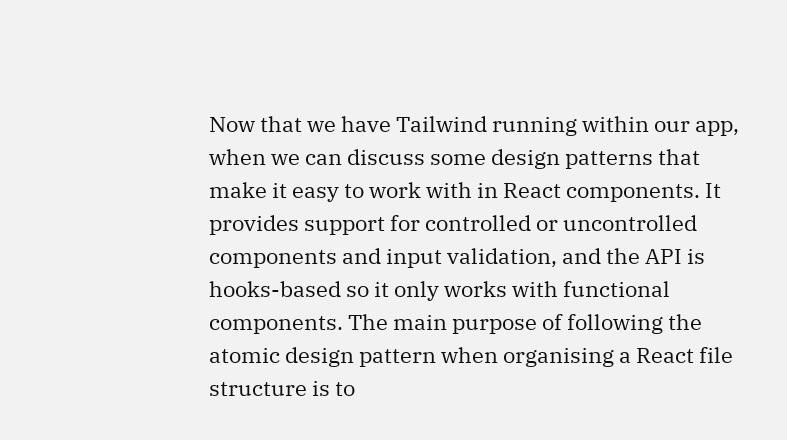Now that we have Tailwind running within our app, when we can discuss some design patterns that make it easy to work with in React components. It provides support for controlled or uncontrolled components and input validation, and the API is hooks-based so it only works with functional components. The main purpose of following the atomic design pattern when organising a React file structure is to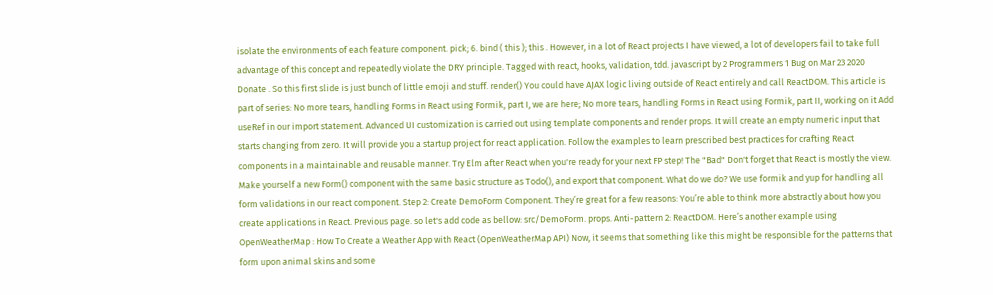isolate the environments of each feature component. pick; 6. bind ( this ); this . However, in a lot of React projects I have viewed, a lot of developers fail to take full advantage of this concept and repeatedly violate the DRY principle. Tagged with react, hooks, validation, tdd. javascript by 2 Programmers 1 Bug on Mar 23 2020 Donate . So this first slide is just bunch of little emoji and stuff. render() You could have AJAX logic living outside of React entirely and call ReactDOM. This article is part of series: No more tears, handling Forms in React using Formik, part I, we are here; No more tears, handling Forms in React using Formik, part II, working on it Add useRef in our import statement. Advanced UI customization is carried out using template components and render props. It will create an empty numeric input that starts changing from zero. It will provide you a startup project for react application. Follow the examples to learn prescribed best practices for crafting React components in a maintainable and reusable manner. Try Elm after React when you're ready for your next FP step! The "Bad" Don't forget that React is mostly the view. Make yourself a new Form() component with the same basic structure as Todo(), and export that component. What do we do? We use formik and yup for handling all form validations in our react component. Step 2: Create DemoForm Component. They’re great for a few reasons: You’re able to think more abstractly about how you create applications in React. Previous page. so let's add code as bellow: src/DemoForm. props. Anti-pattern 2: ReactDOM. Here’s another example using OpenWeatherMap : How To Create a Weather App with React (OpenWeatherMap API) Now, it seems that something like this might be responsible for the patterns that form upon animal skins and some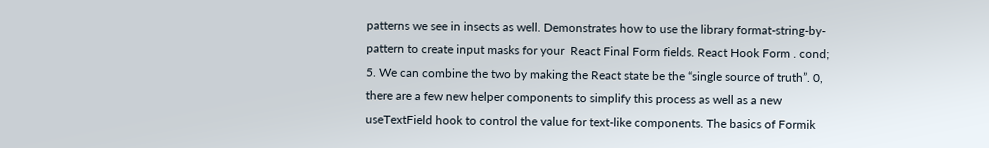patterns we see in insects as well. Demonstrates how to use the library format-string-by-pattern to create input masks for your  React Final Form fields. React Hook Form . cond; 5. We can combine the two by making the React state be the “single source of truth”. 0, there are a few new helper components to simplify this process as well as a new useTextField hook to control the value for text-like components. The basics of Formik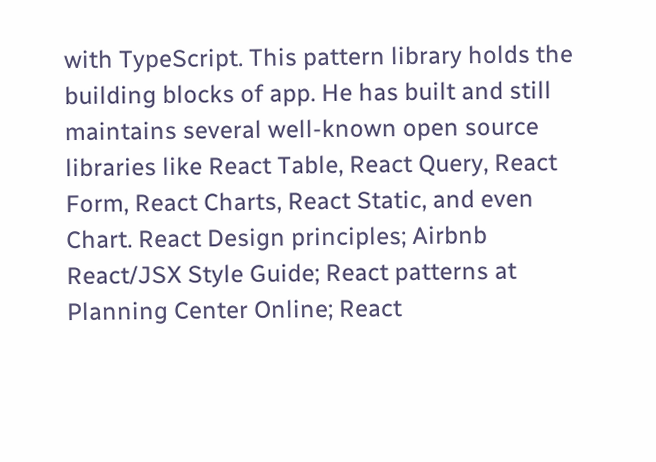with TypeScript. This pattern library holds the building blocks of app. He has built and still maintains several well-known open source libraries like React Table, React Query, React Form, React Charts, React Static, and even Chart. React Design principles; Airbnb React/JSX Style Guide; React patterns at Planning Center Online; React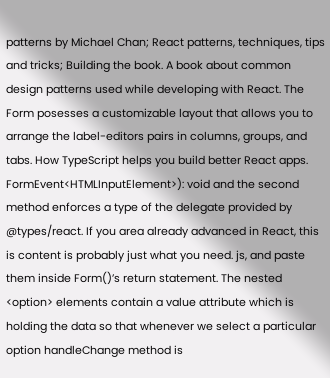patterns by Michael Chan; React patterns, techniques, tips and tricks; Building the book. A book about common design patterns used while developing with React. The Form posesses a customizable layout that allows you to arrange the label-editors pairs in columns, groups, and tabs. How TypeScript helps you build better React apps. FormEvent<HTMLInputElement>): void and the second method enforces a type of the delegate provided by @types/react. If you area already advanced in React, this is content is probably just what you need. js, and paste them inside Form()’s return statement. The nested <option> elements contain a value attribute which is holding the data so that whenever we select a particular option handleChange method is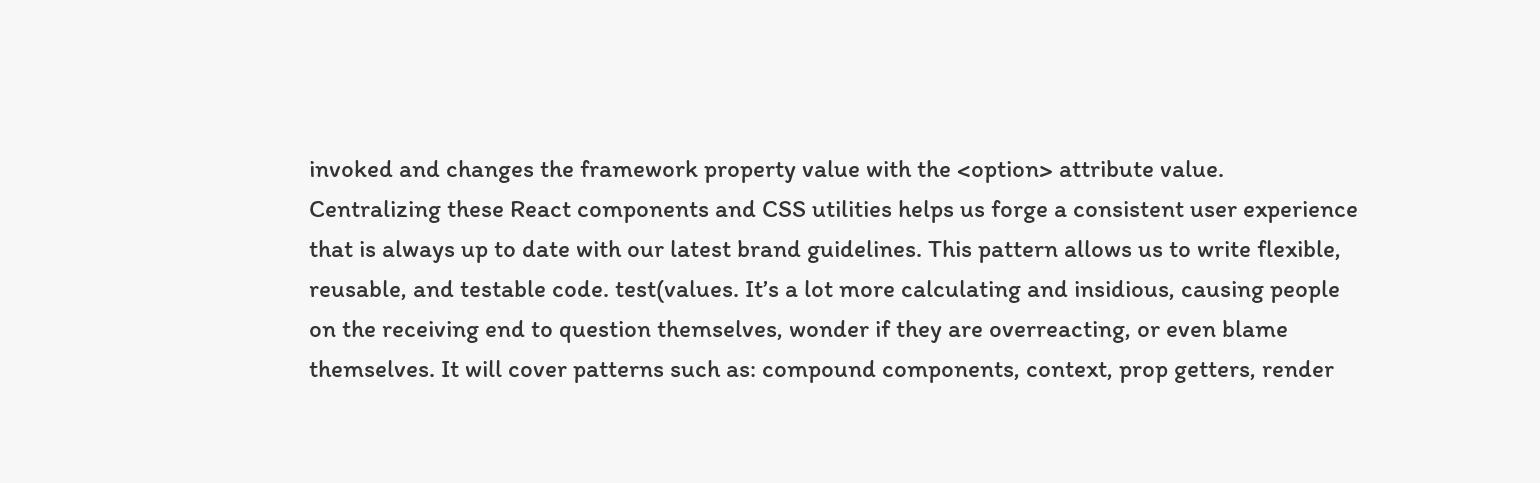invoked and changes the framework property value with the <option> attribute value. Centralizing these React components and CSS utilities helps us forge a consistent user experience that is always up to date with our latest brand guidelines. This pattern allows us to write flexible, reusable, and testable code. test(values. It’s a lot more calculating and insidious, causing people on the receiving end to question themselves, wonder if they are overreacting, or even blame themselves. It will cover patterns such as: compound components, context, prop getters, render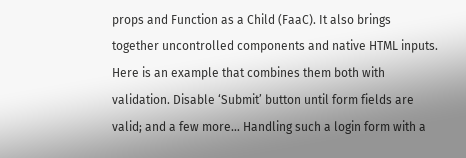props and Function as a Child (FaaC). It also brings together uncontrolled components and native HTML inputs. Here is an example that combines them both with validation. Disable ‘Submit’ button until form fields are valid; and a few more… Handling such a login form with a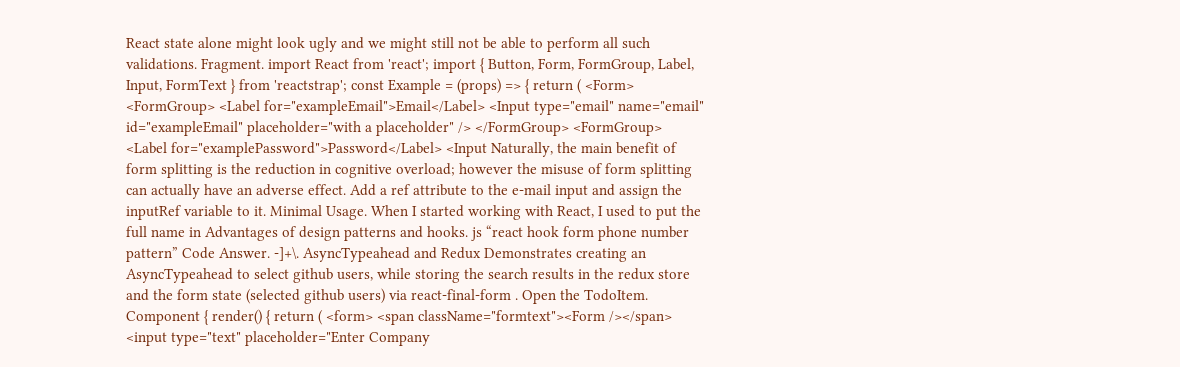React state alone might look ugly and we might still not be able to perform all such validations. Fragment. import React from 'react'; import { Button, Form, FormGroup, Label, Input, FormText } from 'reactstrap'; const Example = (props) => { return ( <Form> <FormGroup> <Label for="exampleEmail">Email</Label> <Input type="email" name="email" id="exampleEmail" placeholder="with a placeholder" /> </FormGroup> <FormGroup> <Label for="examplePassword">Password</Label> <Input Naturally, the main benefit of form splitting is the reduction in cognitive overload; however the misuse of form splitting can actually have an adverse effect. Add a ref attribute to the e-mail input and assign the inputRef variable to it. Minimal Usage. When I started working with React, I used to put the full name in Advantages of design patterns and hooks. js “react hook form phone number pattern” Code Answer. -]+\. AsyncTypeahead and Redux Demonstrates creating an AsyncTypeahead to select github users, while storing the search results in the redux store and the form state (selected github users) via react-final-form . Open the TodoItem. Component { render() { return ( <form> <span className="formtext"><Form /></span> <input type="text" placeholder="Enter Company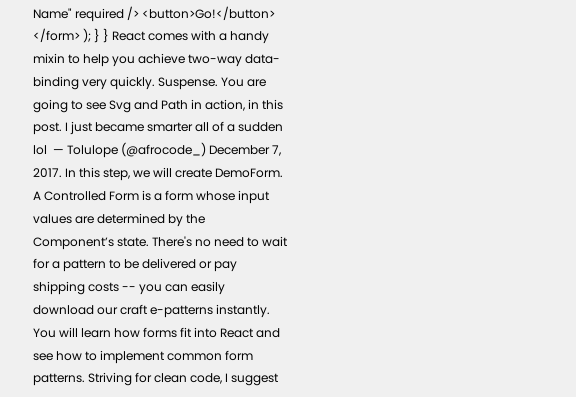Name" required /> <button>Go!</button> </form> ); } } React comes with a handy mixin to help you achieve two-way data-binding very quickly. Suspense. You are going to see Svg and Path in action, in this post. I just became smarter all of a sudden lol  — Tolulope (@afrocode_) December 7, 2017. In this step, we will create DemoForm. A Controlled Form is a form whose input values are determined by the Component’s state. There's no need to wait for a pattern to be delivered or pay shipping costs -- you can easily download our craft e-patterns instantly. You will learn how forms fit into React and see how to implement common form patterns. Striving for clean code, I suggest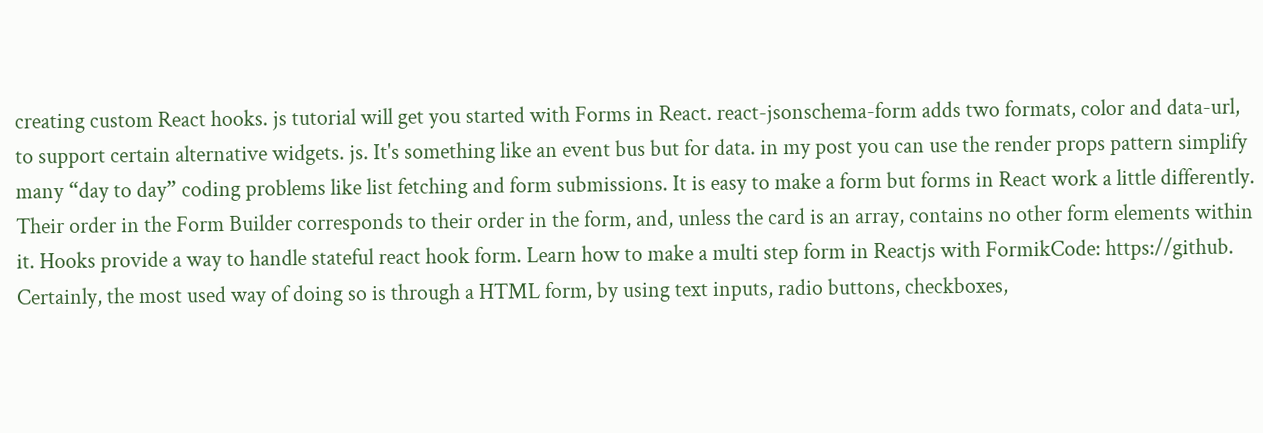creating custom React hooks. js tutorial will get you started with Forms in React. react-jsonschema-form adds two formats, color and data-url, to support certain alternative widgets. js. It's something like an event bus but for data. in my post you can use the render props pattern simplify many “day to day” coding problems like list fetching and form submissions. It is easy to make a form but forms in React work a little differently. Their order in the Form Builder corresponds to their order in the form, and, unless the card is an array, contains no other form elements within it. Hooks provide a way to handle stateful react hook form. Learn how to make a multi step form in Reactjs with FormikCode: https://github. Certainly, the most used way of doing so is through a HTML form, by using text inputs, radio buttons, checkboxes,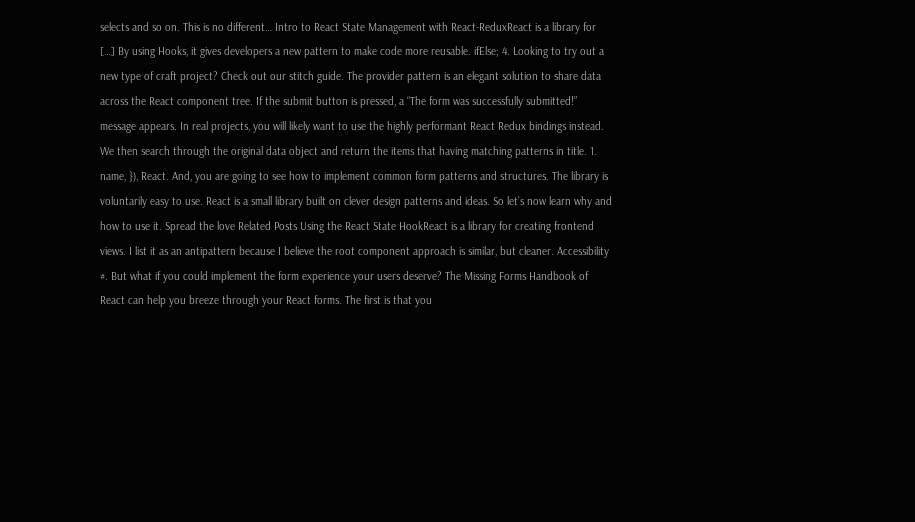selects and so on. This is no different… Intro to React State Management with React-ReduxReact is a library for […] By using Hooks, it gives developers a new pattern to make code more reusable. ifElse; 4. Looking to try out a new type of craft project? Check out our stitch guide. The provider pattern is an elegant solution to share data across the React component tree. If the submit button is pressed, a “The form was successfully submitted!” message appears. In real projects, you will likely want to use the highly performant React Redux bindings instead. We then search through the original data object and return the items that having matching patterns in title. 1. name, }), React. And, you are going to see how to implement common form patterns and structures. The library is voluntarily easy to use. React is a small library built on clever design patterns and ideas. So let’s now learn why and how to use it. Spread the love Related Posts Using the React State HookReact is a library for creating frontend views. I list it as an antipattern because I believe the root component approach is similar, but cleaner. Accessibility #. But what if you could implement the form experience your users deserve? The Missing Forms Handbook of React can help you breeze through your React forms. The first is that you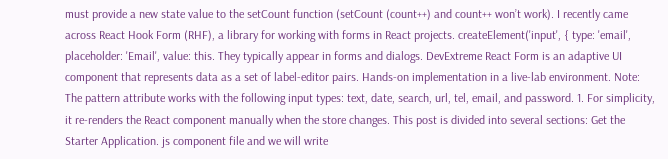must provide a new state value to the setCount function (setCount (count++) and count++ won’t work). I recently came across React Hook Form (RHF), a library for working with forms in React projects. createElement('input', { type: 'email', placeholder: 'Email', value: this. They typically appear in forms and dialogs. DevExtreme React Form is an adaptive UI component that represents data as a set of label-editor pairs. Hands-on implementation in a live-lab environment. Note: The pattern attribute works with the following input types: text, date, search, url, tel, email, and password. 1. For simplicity, it re-renders the React component manually when the store changes. This post is divided into several sections: Get the Starter Application. js component file and we will write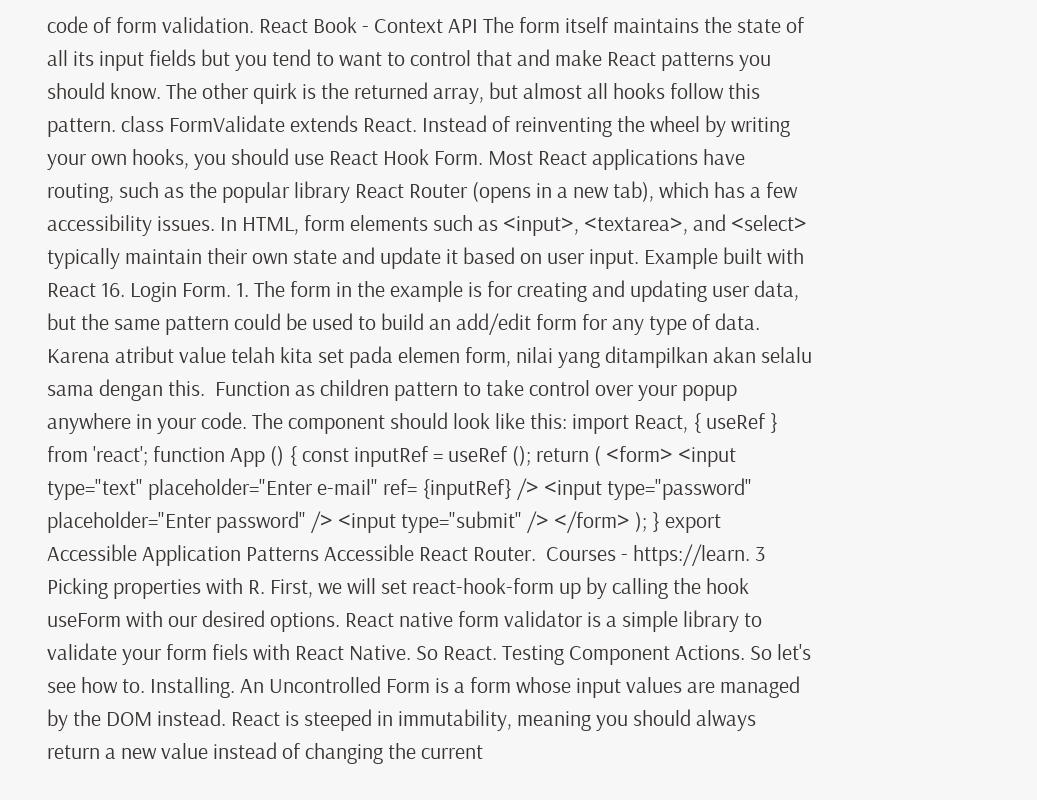code of form validation. React Book - Context API The form itself maintains the state of all its input fields but you tend to want to control that and make React patterns you should know. The other quirk is the returned array, but almost all hooks follow this pattern. class FormValidate extends React. Instead of reinventing the wheel by writing your own hooks, you should use React Hook Form. Most React applications have routing, such as the popular library React Router (opens in a new tab), which has a few accessibility issues. In HTML, form elements such as <input>, <textarea>, and <select> typically maintain their own state and update it based on user input. Example built with React 16. Login Form. 1. The form in the example is for creating and updating user data, but the same pattern could be used to build an add/edit form for any type of data. Karena atribut value telah kita set pada elemen form, nilai yang ditampilkan akan selalu sama dengan this.  Function as children pattern to take control over your popup anywhere in your code. The component should look like this: import React, { useRef } from 'react'; function App () { const inputRef = useRef (); return ( <form> <input type="text" placeholder="Enter e-mail" ref= {inputRef} /> <input type="password" placeholder="Enter password" /> <input type="submit" /> </form> ); } export Accessible Application Patterns Accessible React Router.  Courses - https://learn. 3 Picking properties with R. First, we will set react-hook-form up by calling the hook useForm with our desired options. React native form validator is a simple library to validate your form fiels with React Native. So React. Testing Component Actions. So let's see how to. Installing. An Uncontrolled Form is a form whose input values are managed by the DOM instead. React is steeped in immutability, meaning you should always return a new value instead of changing the current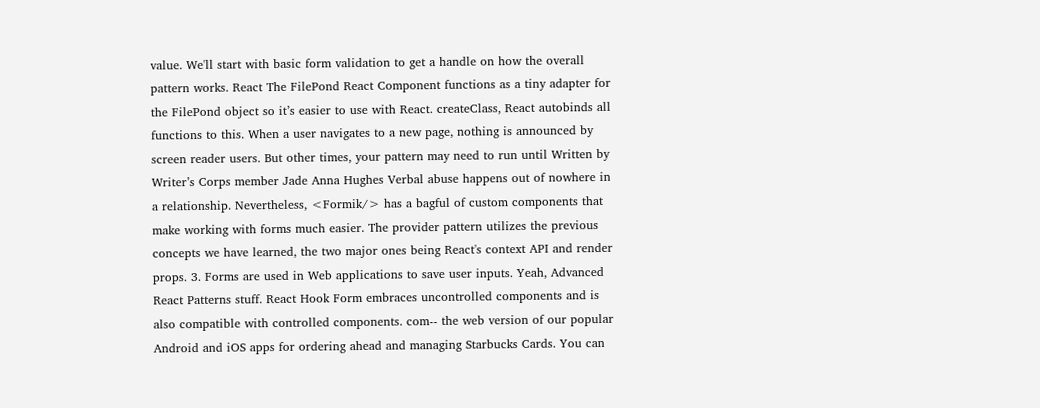value. We'll start with basic form validation to get a handle on how the overall pattern works. React The FilePond React Component functions as a tiny adapter for the FilePond object so it’s easier to use with React. createClass, React autobinds all functions to this. When a user navigates to a new page, nothing is announced by screen reader users. But other times, your pattern may need to run until Written by Writer’s Corps member Jade Anna Hughes Verbal abuse happens out of nowhere in a relationship. Nevertheless, <Formik/> has a bagful of custom components that make working with forms much easier. The provider pattern utilizes the previous concepts we have learned, the two major ones being React's context API and render props. 3. Forms are used in Web applications to save user inputs. Yeah, Advanced React Patterns stuff. React Hook Form embraces uncontrolled components and is also compatible with controlled components. com-- the web version of our popular Android and iOS apps for ordering ahead and managing Starbucks Cards. You can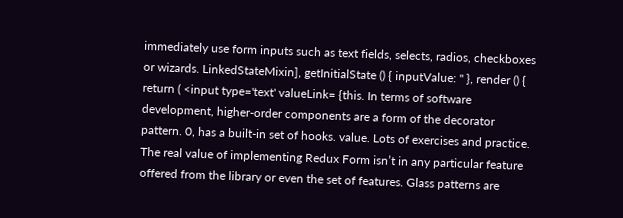immediately use form inputs such as text fields, selects, radios, checkboxes or wizards. LinkedStateMixin], getInitialState () { inputValue: '' }, render () { return ( <input type='text' valueLink= {this. In terms of software development, higher-order components are a form of the decorator pattern. 0, has a built-in set of hooks. value. Lots of exercises and practice. The real value of implementing Redux Form isn’t in any particular feature offered from the library or even the set of features. Glass patterns are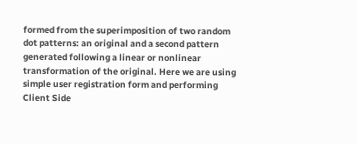formed from the superimposition of two random dot patterns: an original and a second pattern generated following a linear or nonlinear transformation of the original. Here we are using simple user registration form and performing Client Side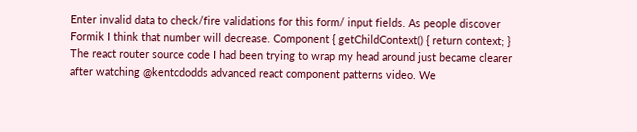Enter invalid data to check/fire validations for this form/ input fields. As people discover Formik I think that number will decrease. Component { getChildContext() { return context; } The react router source code I had been trying to wrap my head around just became clearer after watching @kentcdodds advanced react component patterns video. We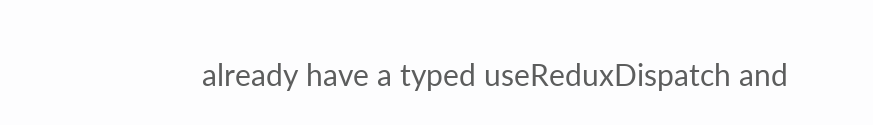already have a typed useReduxDispatch and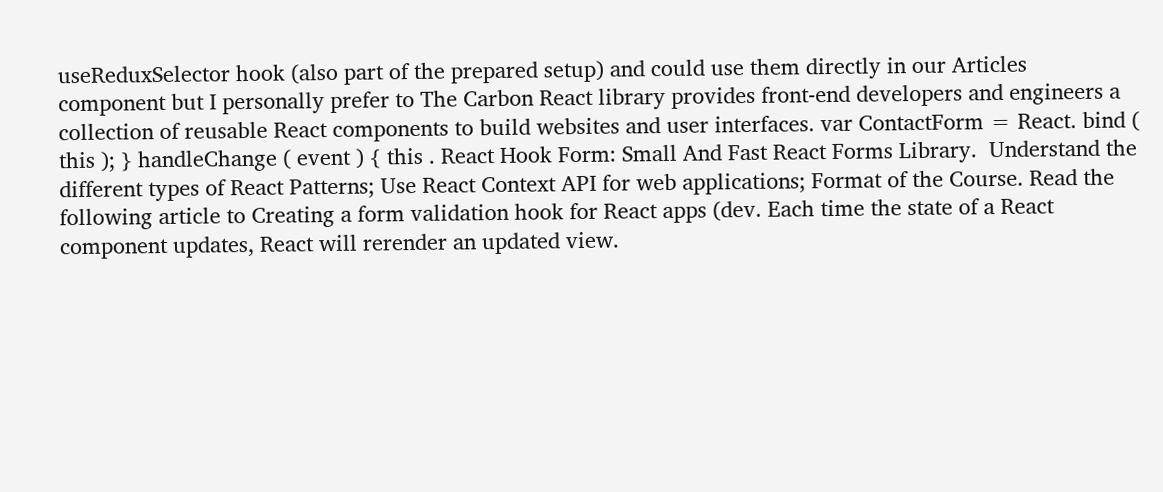useReduxSelector hook (also part of the prepared setup) and could use them directly in our Articles component but I personally prefer to The Carbon React library provides front-end developers and engineers a collection of reusable React components to build websites and user interfaces. var ContactForm = React. bind ( this ); } handleChange ( event ) { this . React Hook Form: Small And Fast React Forms Library.  Understand the different types of React Patterns; Use React Context API for web applications; Format of the Course. Read the following article to Creating a form validation hook for React apps (dev. Each time the state of a React component updates, React will rerender an updated view.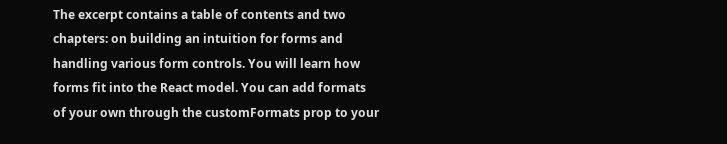The excerpt contains a table of contents and two chapters: on building an intuition for forms and handling various form controls. You will learn how forms fit into the React model. You can add formats of your own through the customFormats prop to your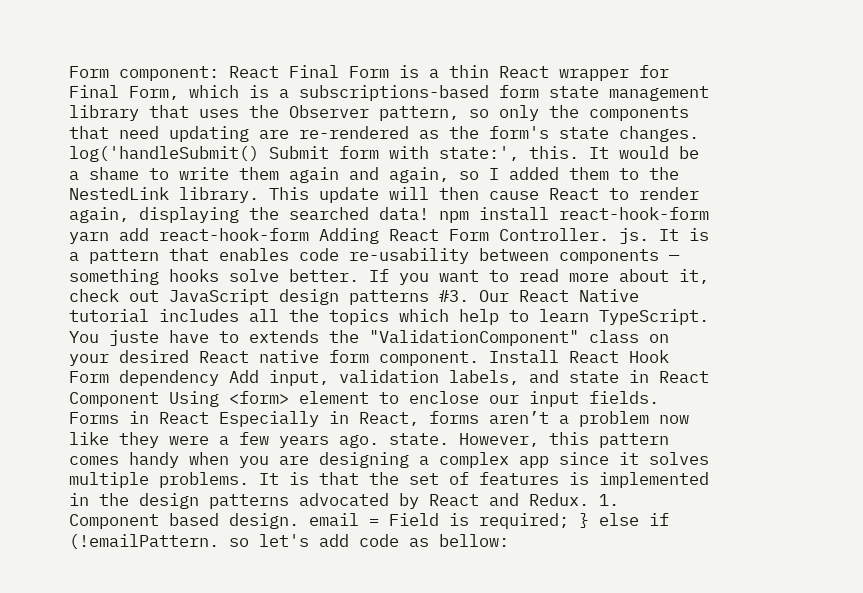Form component: React Final Form is a thin React wrapper for Final Form, which is a subscriptions-based form state management library that uses the Observer pattern, so only the components that need updating are re-rendered as the form's state changes. log('handleSubmit() Submit form with state:', this. It would be a shame to write them again and again, so I added them to the NestedLink library. This update will then cause React to render again, displaying the searched data! npm install react-hook-form yarn add react-hook-form Adding React Form Controller. js. It is a pattern that enables code re-usability between components — something hooks solve better. If you want to read more about it, check out JavaScript design patterns #3. Our React Native tutorial includes all the topics which help to learn TypeScript. You juste have to extends the "ValidationComponent" class on your desired React native form component. Install React Hook Form dependency Add input, validation labels, and state in React Component Using <form> element to enclose our input fields. Forms in React Especially in React, forms aren’t a problem now like they were a few years ago. state. However, this pattern comes handy when you are designing a complex app since it solves multiple problems. It is that the set of features is implemented in the design patterns advocated by React and Redux. 1. Component based design. email = Field is required; } else if (!emailPattern. so let's add code as bellow: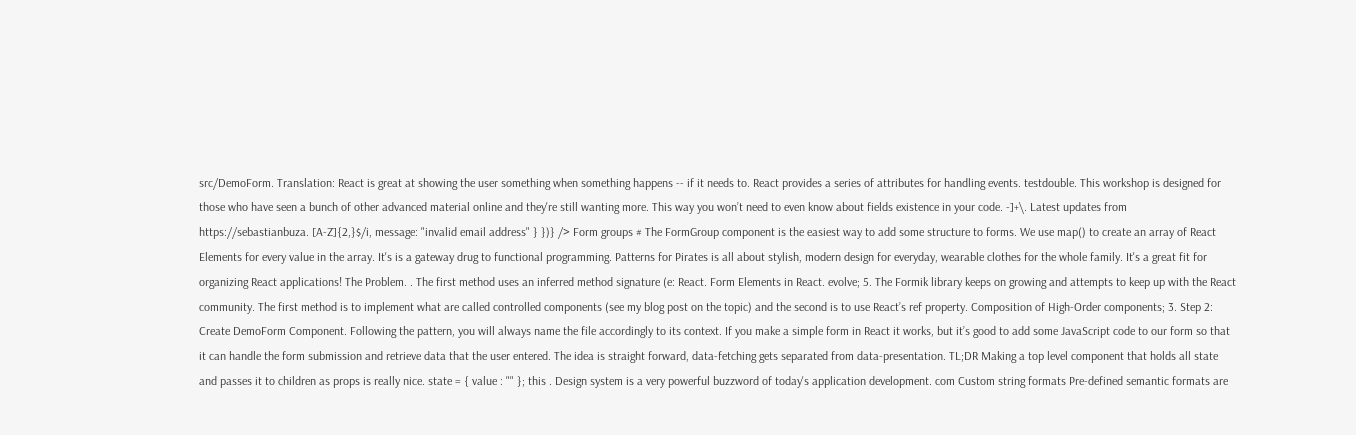src/DemoForm. Translation: React is great at showing the user something when something happens -- if it needs to. React provides a series of attributes for handling events. testdouble. This workshop is designed for those who have seen a bunch of other advanced material online and they're still wanting more. This way you won’t need to even know about fields existence in your code. -]+\. Latest updates from https://sebastianbuza. [A-Z]{2,}$/i, message: "invalid email address" } })} /> Form groups # The FormGroup component is the easiest way to add some structure to forms. We use map() to create an array of React Elements for every value in the array. It's is a gateway drug to functional programming. Patterns for Pirates is all about stylish, modern design for everyday, wearable clothes for the whole family. It's a great fit for organizing React applications! The Problem. . The first method uses an inferred method signature (e: React. Form Elements in React. evolve; 5. The Formik library keeps on growing and attempts to keep up with the React community. The first method is to implement what are called controlled components (see my blog post on the topic) and the second is to use React’s ref property. Composition of High-Order components; 3. Step 2: Create DemoForm Component. Following the pattern, you will always name the file accordingly to its context. If you make a simple form in React it works, but it’s good to add some JavaScript code to our form so that it can handle the form submission and retrieve data that the user entered. The idea is straight forward, data-fetching gets separated from data-presentation. TL;DR Making a top level component that holds all state and passes it to children as props is really nice. state = { value : "" }; this . Design system is a very powerful buzzword of today's application development. com Custom string formats Pre-defined semantic formats are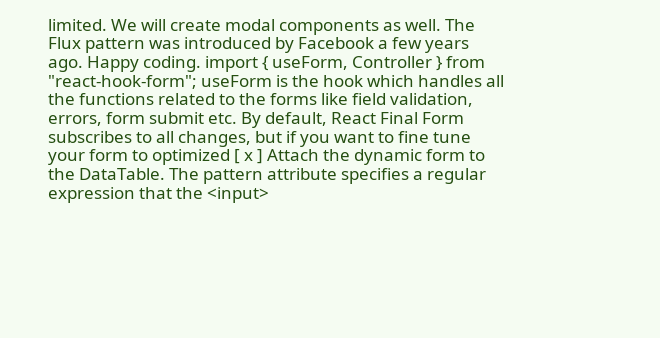limited. We will create modal components as well. The Flux pattern was introduced by Facebook a few years ago. Happy coding. import { useForm, Controller } from "react-hook-form"; useForm is the hook which handles all the functions related to the forms like field validation, errors, form submit etc. By default, React Final Form subscribes to all changes, but if you want to fine tune your form to optimized [ x ] Attach the dynamic form to the DataTable. The pattern attribute specifies a regular expression that the <input>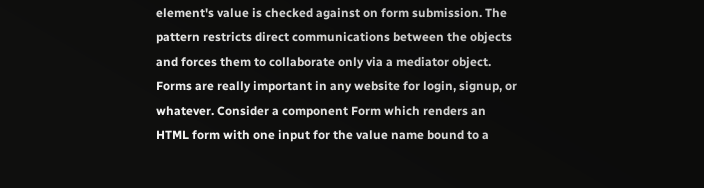element's value is checked against on form submission. The pattern restricts direct communications between the objects and forces them to collaborate only via a mediator object. Forms are really important in any website for login, signup, or whatever. Consider a component Form which renders an HTML form with one input for the value name bound to a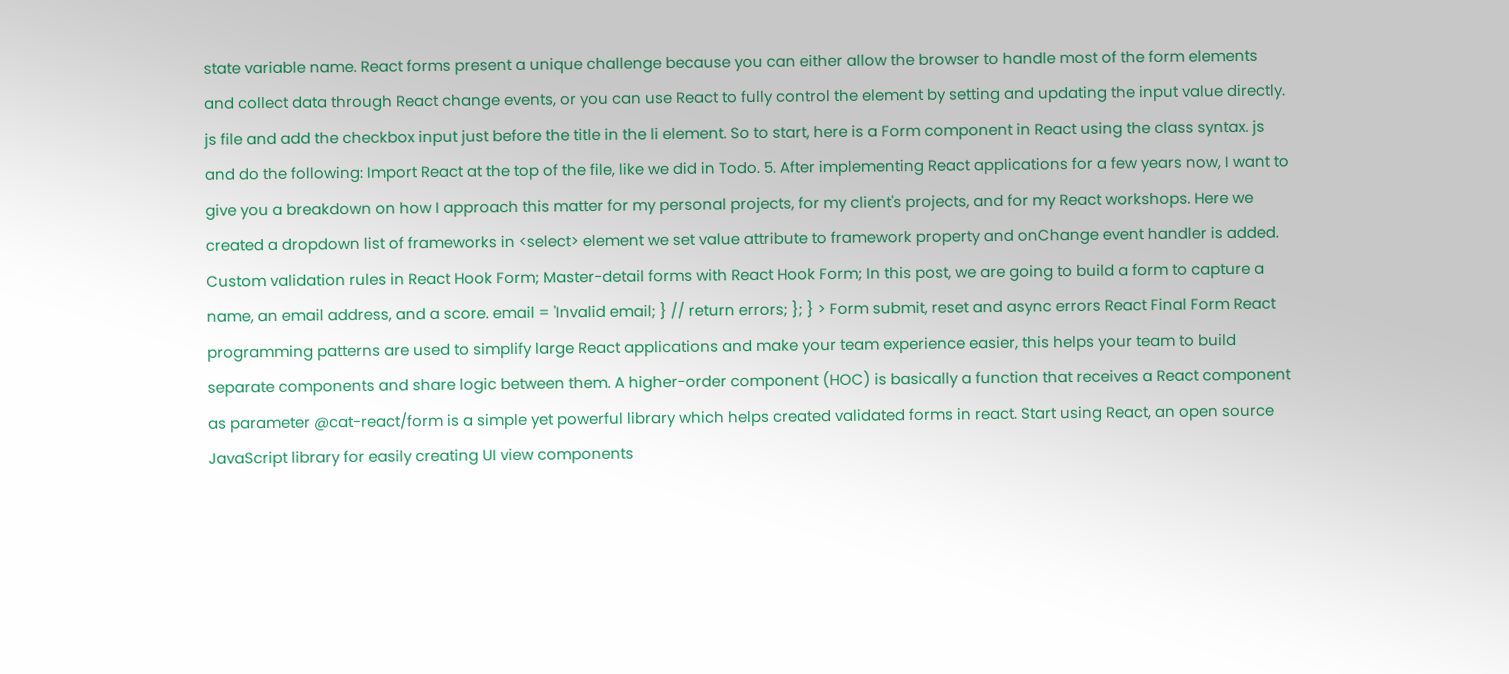state variable name. React forms present a unique challenge because you can either allow the browser to handle most of the form elements and collect data through React change events, or you can use React to fully control the element by setting and updating the input value directly. js file and add the checkbox input just before the title in the li element. So to start, here is a Form component in React using the class syntax. js and do the following: Import React at the top of the file, like we did in Todo. 5. After implementing React applications for a few years now, I want to give you a breakdown on how I approach this matter for my personal projects, for my client's projects, and for my React workshops. Here we created a dropdown list of frameworks in <select> element we set value attribute to framework property and onChange event handler is added. Custom validation rules in React Hook Form; Master-detail forms with React Hook Form; In this post, we are going to build a form to capture a name, an email address, and a score. email = 'Invalid email; } // return errors; }; } > Form submit, reset and async errors React Final Form React programming patterns are used to simplify large React applications and make your team experience easier, this helps your team to build separate components and share logic between them. A higher-order component (HOC) is basically a function that receives a React component as parameter @cat-react/form is a simple yet powerful library which helps created validated forms in react. Start using React, an open source JavaScript library for easily creating UI view components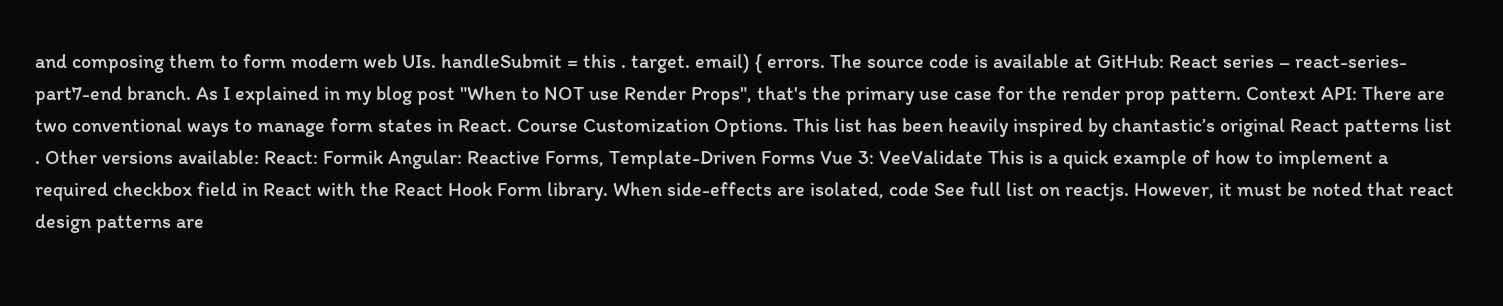and composing them to form modern web UIs. handleSubmit = this . target. email) { errors. The source code is available at GitHub: React series – react-series-part7-end branch. As I explained in my blog post "When to NOT use Render Props", that's the primary use case for the render prop pattern. Context API: There are two conventional ways to manage form states in React. Course Customization Options. This list has been heavily inspired by chantastic’s original React patterns list . Other versions available: React: Formik Angular: Reactive Forms, Template-Driven Forms Vue 3: VeeValidate This is a quick example of how to implement a required checkbox field in React with the React Hook Form library. When side-effects are isolated, code See full list on reactjs. However, it must be noted that react design patterns are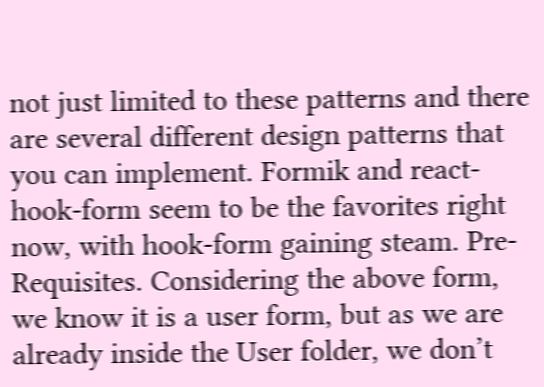not just limited to these patterns and there are several different design patterns that you can implement. Formik and react-hook-form seem to be the favorites right now, with hook-form gaining steam. Pre-Requisites. Considering the above form, we know it is a user form, but as we are already inside the User folder, we don’t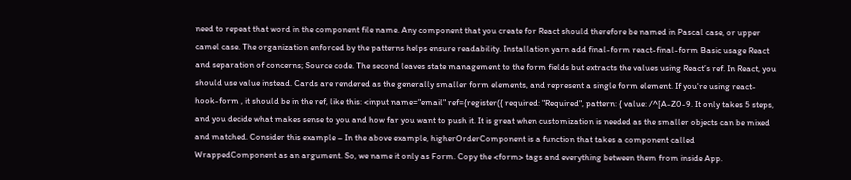need to repeat that word in the component file name. Any component that you create for React should therefore be named in Pascal case, or upper camel case. The organization enforced by the patterns helps ensure readability. Installation yarn add final-form react-final-form Basic usage React and separation of concerns; Source code. The second leaves state management to the form fields but extracts the values using React’s ref. In React, you should use value instead. Cards are rendered as the generally smaller form elements, and represent a single form element. If you're using react-hook-form , it should be in the ref, like this: <input name="email" ref={register({ required: "Required", pattern: { value: /^[A-Z0-9. It only takes 5 steps, and you decide what makes sense to you and how far you want to push it. It is great when customization is needed as the smaller objects can be mixed and matched. Consider this example – In the above example, higherOrderComponent is a function that takes a component called WrappedComponent as an argument. So, we name it only as Form. Copy the <form> tags and everything between them from inside App.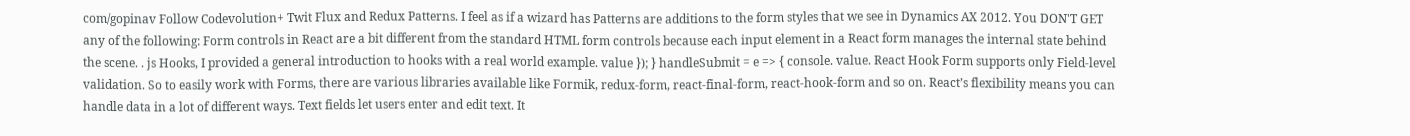com/gopinav Follow Codevolution+ Twit Flux and Redux Patterns. I feel as if a wizard has Patterns are additions to the form styles that we see in Dynamics AX 2012. You DON'T GET any of the following: Form controls in React are a bit different from the standard HTML form controls because each input element in a React form manages the internal state behind the scene. . js Hooks, I provided a general introduction to hooks with a real world example. value }); } handleSubmit = e => { console. value. React Hook Form supports only Field-level validation. So to easily work with Forms, there are various libraries available like Formik, redux-form, react-final-form, react-hook-form and so on. React’s flexibility means you can handle data in a lot of different ways. Text fields let users enter and edit text. It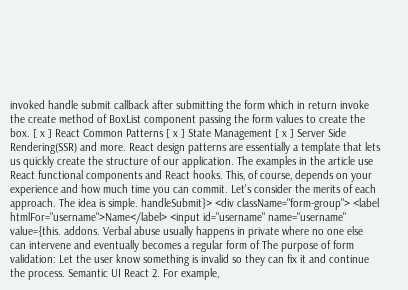invoked handle submit callback after submitting the form which in return invoke the create method of BoxList component passing the form values to create the box. [ x ] React Common Patterns [ x ] State Management [ x ] Server Side Rendering(SSR) and more. React design patterns are essentially a template that lets us quickly create the structure of our application. The examples in the article use React functional components and React hooks. This, of course, depends on your experience and how much time you can commit. Let’s consider the merits of each approach. The idea is simple. handleSubmit}> <div className="form-group"> <label htmlFor="username">Name</label> <input id="username" name="username" value={this. addons. Verbal abuse usually happens in private where no one else can intervene and eventually becomes a regular form of The purpose of form validation: Let the user know something is invalid so they can fix it and continue the process. Semantic UI React 2. For example,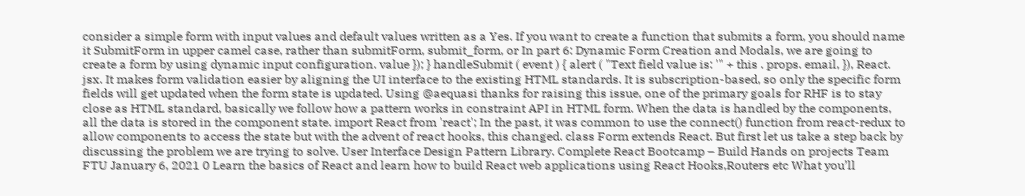consider a simple form with input values and default values written as a Yes. If you want to create a function that submits a form, you should name it SubmitForm in upper camel case, rather than submitForm, submit_form, or In part 6: Dynamic Form Creation and Modals, we are going to create a form by using dynamic input configuration. value }); } handleSubmit ( event ) { alert ( "Text field value is: '" + this . props. email, }), React. jsx. It makes form validation easier by aligning the UI interface to the existing HTML standards. It is subscription-based, so only the specific form fields will get updated when the form state is updated. Using @aequasi thanks for raising this issue, one of the primary goals for RHF is to stay close as HTML standard, basically we follow how a pattern works in constraint API in HTML form. When the data is handled by the components, all the data is stored in the component state. import React from 'react'; In the past, it was common to use the connect() function from react-redux to allow components to access the state but with the advent of react hooks, this changed. class Form extends React. But first let us take a step back by discussing the problem we are trying to solve. User Interface Design Pattern Library. Complete React Bootcamp – Build Hands on projects Team FTU January 6, 2021 0 Learn the basics of React and learn how to build React web applications using React Hooks,Routers etc What you’ll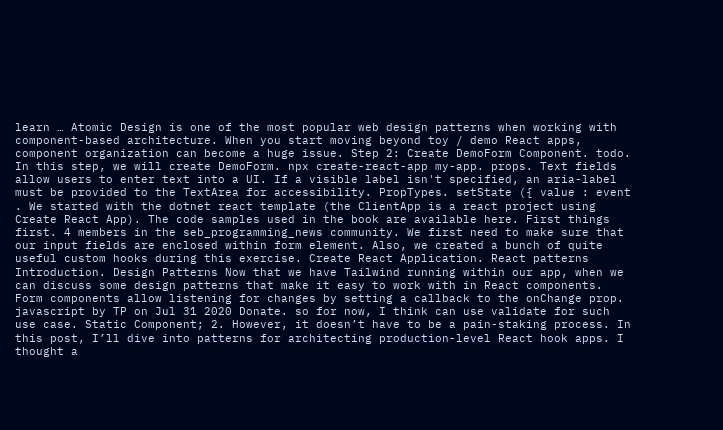learn … Atomic Design is one of the most popular web design patterns when working with component-based architecture. When you start moving beyond toy / demo React apps, component organization can become a huge issue. Step 2: Create DemoForm Component. todo. In this step, we will create DemoForm. npx create-react-app my-app. props. Text fields allow users to enter text into a UI. If a visible label isn't specified, an aria-label must be provided to the TextArea for accessibility. PropTypes. setState ({ value : event . We started with the dotnet react template (the ClientApp is a react project using Create React App). The code samples used in the book are available here. First things first. 4 members in the seb_programming_news community. We first need to make sure that our input fields are enclosed within form element. Also, we created a bunch of quite useful custom hooks during this exercise. Create React Application. React patterns Introduction. Design Patterns Now that we have Tailwind running within our app, when we can discuss some design patterns that make it easy to work with in React components. Form components allow listening for changes by setting a callback to the onChange prop. javascript by TP on Jul 31 2020 Donate. so for now, I think can use validate for such use case. Static Component; 2. However, it doesn’t have to be a pain-staking process. In this post, I’ll dive into patterns for architecting production-level React hook apps. I thought a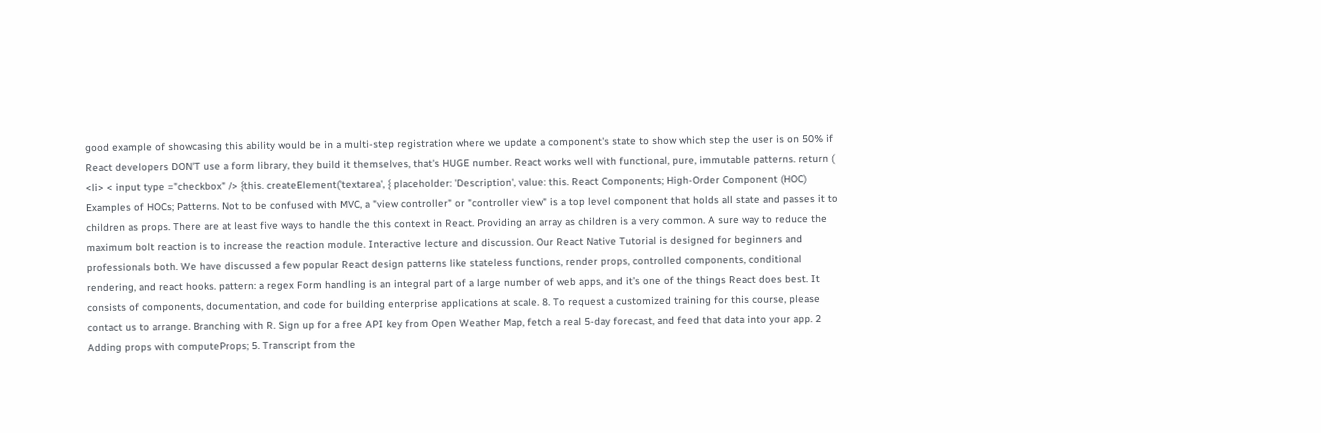good example of showcasing this ability would be in a multi-step registration where we update a component's state to show which step the user is on 50% if React developers DON'T use a form library, they build it themselves, that's HUGE number. React works well with functional, pure, immutable patterns. return ( <li> < input type ="checkbox" /> {this. createElement('textarea', { placeholder: 'Description', value: this. React Components; High-Order Component (HOC) Examples of HOCs; Patterns. Not to be confused with MVC, a "view controller" or "controller view" is a top level component that holds all state and passes it to children as props. There are at least five ways to handle the this context in React. Providing an array as children is a very common. A sure way to reduce the maximum bolt reaction is to increase the reaction module. Interactive lecture and discussion. Our React Native Tutorial is designed for beginners and professionals both. We have discussed a few popular React design patterns like stateless functions, render props, controlled components, conditional rendering, and react hooks. pattern: a regex Form handling is an integral part of a large number of web apps, and it’s one of the things React does best. It consists of components, documentation, and code for building enterprise applications at scale. 8. To request a customized training for this course, please contact us to arrange. Branching with R. Sign up for a free API key from Open Weather Map, fetch a real 5-day forecast, and feed that data into your app. 2 Adding props with computeProps; 5. Transcript from the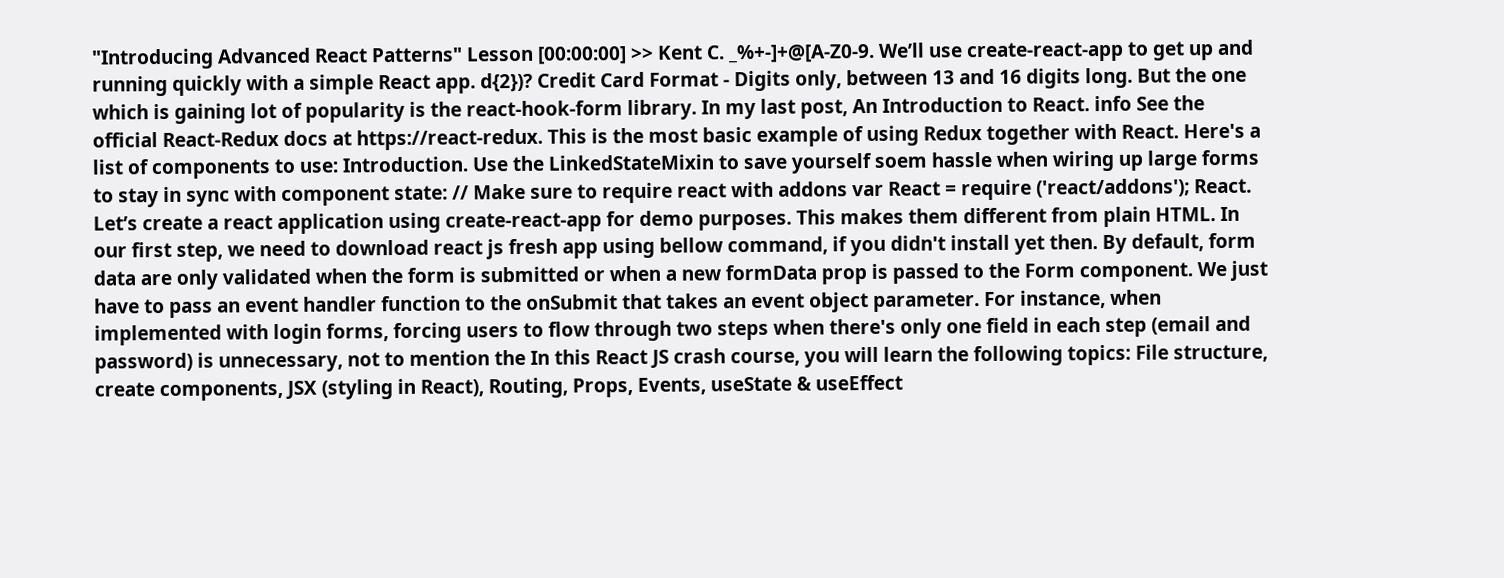"Introducing Advanced React Patterns" Lesson [00:00:00] >> Kent C. _%+-]+@[A-Z0-9. We’ll use create-react-app to get up and running quickly with a simple React app. d{2})? Credit Card Format - Digits only, between 13 and 16 digits long. But the one which is gaining lot of popularity is the react-hook-form library. In my last post, An Introduction to React. info See the official React-Redux docs at https://react-redux. This is the most basic example of using Redux together with React. Here's a list of components to use: Introduction. Use the LinkedStateMixin to save yourself soem hassle when wiring up large forms to stay in sync with component state: // Make sure to require react with addons var React = require ('react/addons'); React. Let’s create a react application using create-react-app for demo purposes. This makes them different from plain HTML. In our first step, we need to download react js fresh app using bellow command, if you didn't install yet then. By default, form data are only validated when the form is submitted or when a new formData prop is passed to the Form component. We just have to pass an event handler function to the onSubmit that takes an event object parameter. For instance, when implemented with login forms, forcing users to flow through two steps when there's only one field in each step (email and password) is unnecessary, not to mention the In this React JS crash course, you will learn the following topics: File structure, create components, JSX (styling in React), Routing, Props, Events, useState & useEffect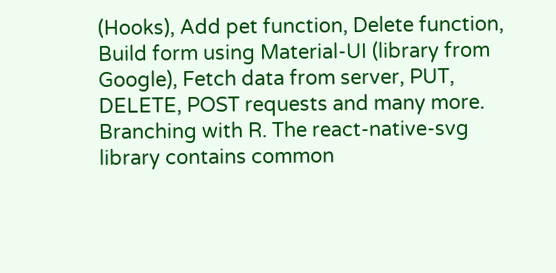(Hooks), Add pet function, Delete function, Build form using Material-UI (library from Google), Fetch data from server, PUT, DELETE, POST requests and many more. Branching with R. The react-native-svg library contains common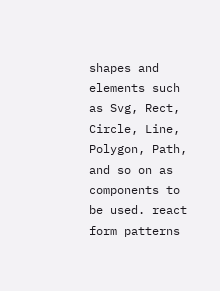shapes and elements such as Svg, Rect, Circle, Line, Polygon, Path, and so on as components to be used. react form patterns